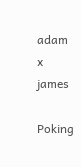adam x james

Poking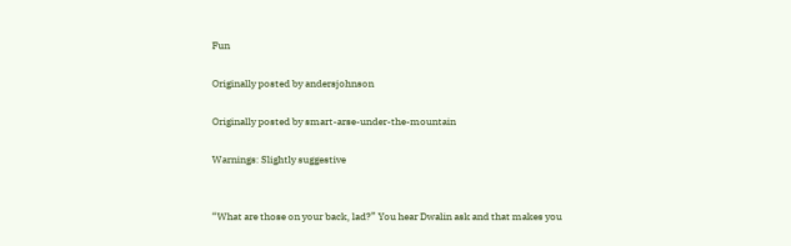Fun

Originally posted by andersjohnson

Originally posted by smart-arse-under-the-mountain

Warnings: Slightly suggestive


“What are those on your back, lad?” You hear Dwalin ask and that makes you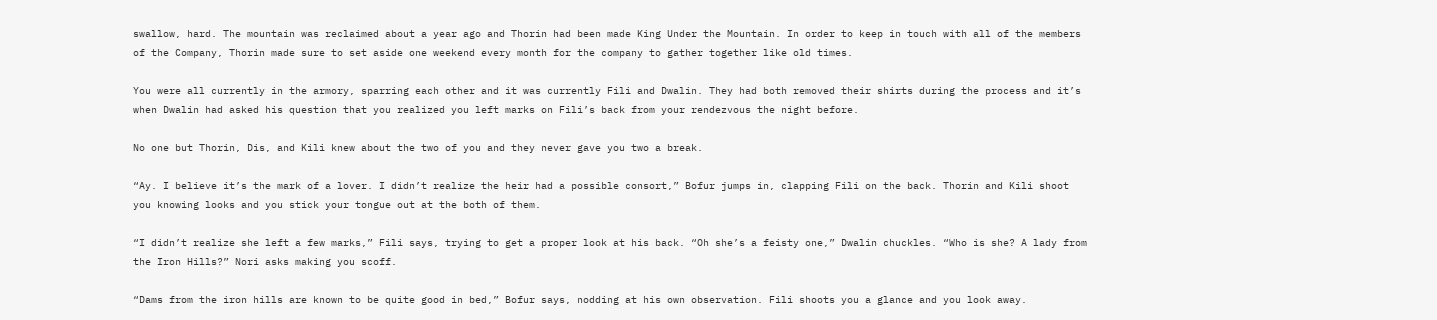swallow, hard. The mountain was reclaimed about a year ago and Thorin had been made King Under the Mountain. In order to keep in touch with all of the members of the Company, Thorin made sure to set aside one weekend every month for the company to gather together like old times.

You were all currently in the armory, sparring each other and it was currently Fili and Dwalin. They had both removed their shirts during the process and it’s when Dwalin had asked his question that you realized you left marks on Fili’s back from your rendezvous the night before.

No one but Thorin, Dis, and Kili knew about the two of you and they never gave you two a break.

“Ay. I believe it’s the mark of a lover. I didn’t realize the heir had a possible consort,” Bofur jumps in, clapping Fili on the back. Thorin and Kili shoot you knowing looks and you stick your tongue out at the both of them.

“I didn’t realize she left a few marks,” Fili says, trying to get a proper look at his back. “Oh she’s a feisty one,” Dwalin chuckles. “Who is she? A lady from the Iron Hills?” Nori asks making you scoff.

“Dams from the iron hills are known to be quite good in bed,” Bofur says, nodding at his own observation. Fili shoots you a glance and you look away.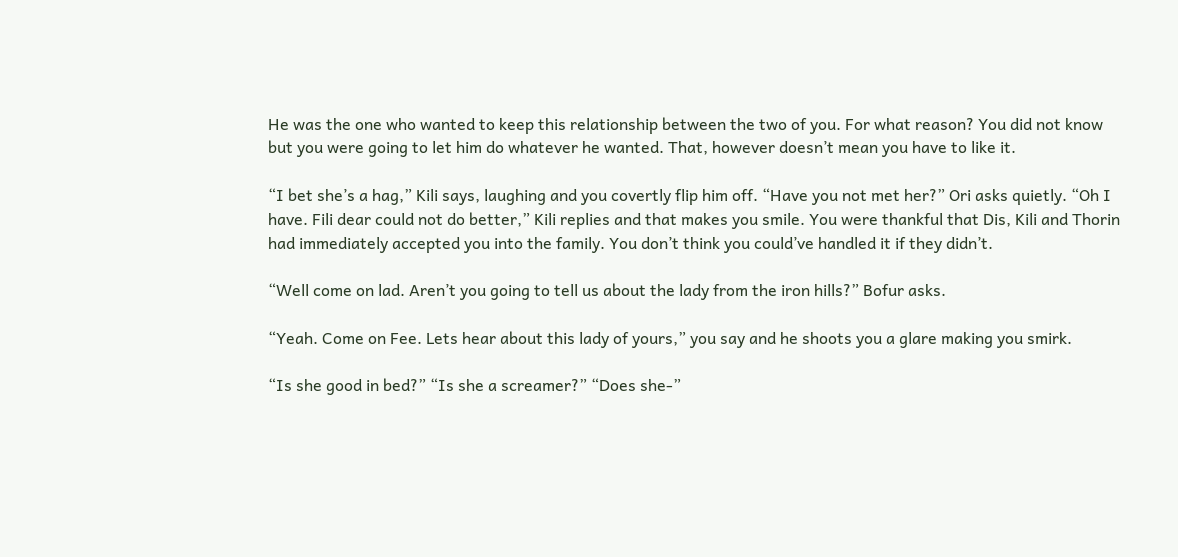He was the one who wanted to keep this relationship between the two of you. For what reason? You did not know but you were going to let him do whatever he wanted. That, however doesn’t mean you have to like it.

“I bet she’s a hag,” Kili says, laughing and you covertly flip him off. “Have you not met her?” Ori asks quietly. “Oh I have. Fili dear could not do better,” Kili replies and that makes you smile. You were thankful that Dis, Kili and Thorin had immediately accepted you into the family. You don’t think you could’ve handled it if they didn’t.

“Well come on lad. Aren’t you going to tell us about the lady from the iron hills?” Bofur asks.

“Yeah. Come on Fee. Lets hear about this lady of yours,” you say and he shoots you a glare making you smirk.

“Is she good in bed?” “Is she a screamer?” “Does she-”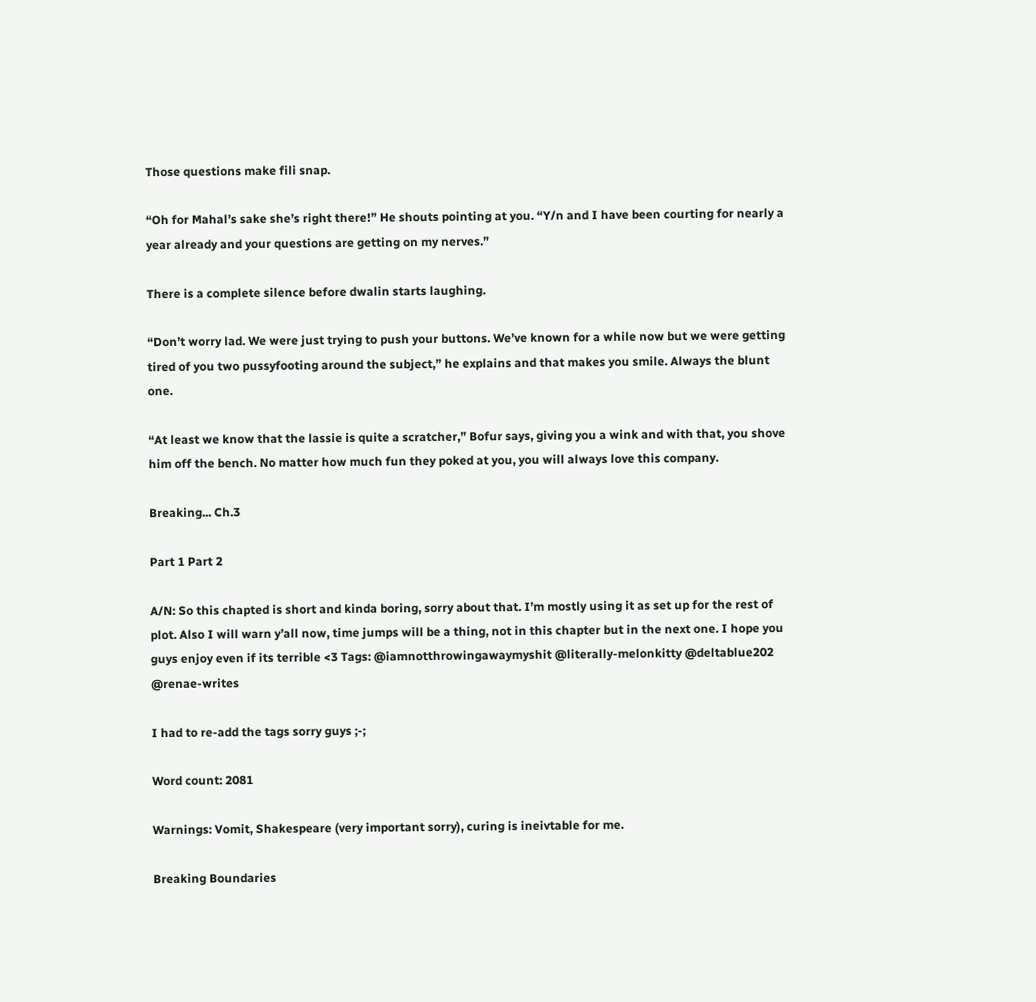Those questions make fili snap.

“Oh for Mahal’s sake she’s right there!” He shouts pointing at you. “Y/n and I have been courting for nearly a year already and your questions are getting on my nerves.”

There is a complete silence before dwalin starts laughing.

“Don’t worry lad. We were just trying to push your buttons. We’ve known for a while now but we were getting tired of you two pussyfooting around the subject,” he explains and that makes you smile. Always the blunt one.

“At least we know that the lassie is quite a scratcher,” Bofur says, giving you a wink and with that, you shove him off the bench. No matter how much fun they poked at you, you will always love this company.

Breaking... Ch.3

Part 1 Part 2

A/N: So this chapted is short and kinda boring, sorry about that. I’m mostly using it as set up for the rest of plot. Also I will warn y’all now, time jumps will be a thing, not in this chapter but in the next one. I hope you guys enjoy even if its terrible <3 Tags: @iamnotthrowingawaymyshit @literally-melonkitty @deltablue202 @renae-writes

I had to re-add the tags sorry guys ;-;

Word count: 2081

Warnings: Vomit, Shakespeare (very important sorry), curing is ineivtable for me.

Breaking Boundaries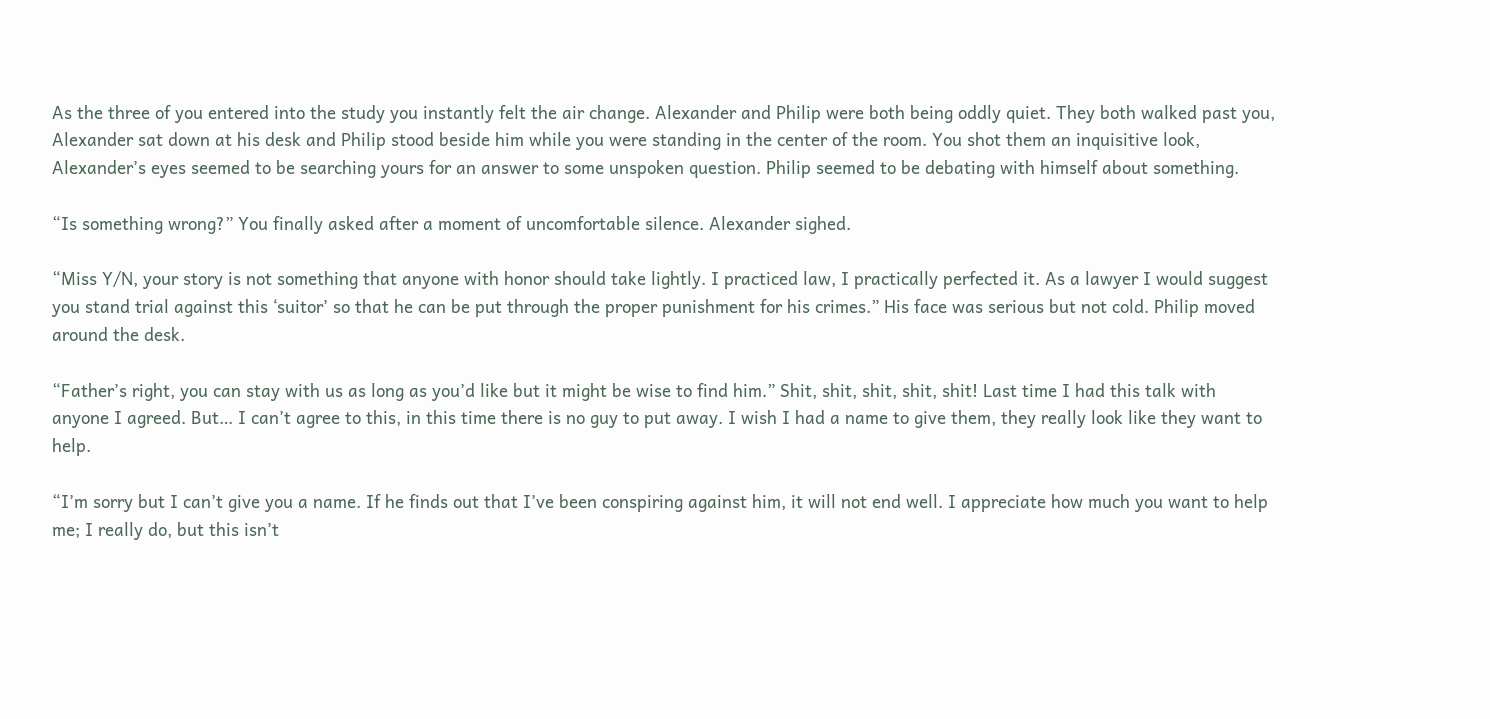As the three of you entered into the study you instantly felt the air change. Alexander and Philip were both being oddly quiet. They both walked past you, Alexander sat down at his desk and Philip stood beside him while you were standing in the center of the room. You shot them an inquisitive look, Alexander’s eyes seemed to be searching yours for an answer to some unspoken question. Philip seemed to be debating with himself about something.

“Is something wrong?” You finally asked after a moment of uncomfortable silence. Alexander sighed.

“Miss Y/N, your story is not something that anyone with honor should take lightly. I practiced law, I practically perfected it. As a lawyer I would suggest you stand trial against this ‘suitor’ so that he can be put through the proper punishment for his crimes.” His face was serious but not cold. Philip moved around the desk.

“Father’s right, you can stay with us as long as you’d like but it might be wise to find him.” Shit, shit, shit, shit, shit! Last time I had this talk with anyone I agreed. But… I can’t agree to this, in this time there is no guy to put away. I wish I had a name to give them, they really look like they want to help.

“I’m sorry but I can’t give you a name. If he finds out that I’ve been conspiring against him, it will not end well. I appreciate how much you want to help me; I really do, but this isn’t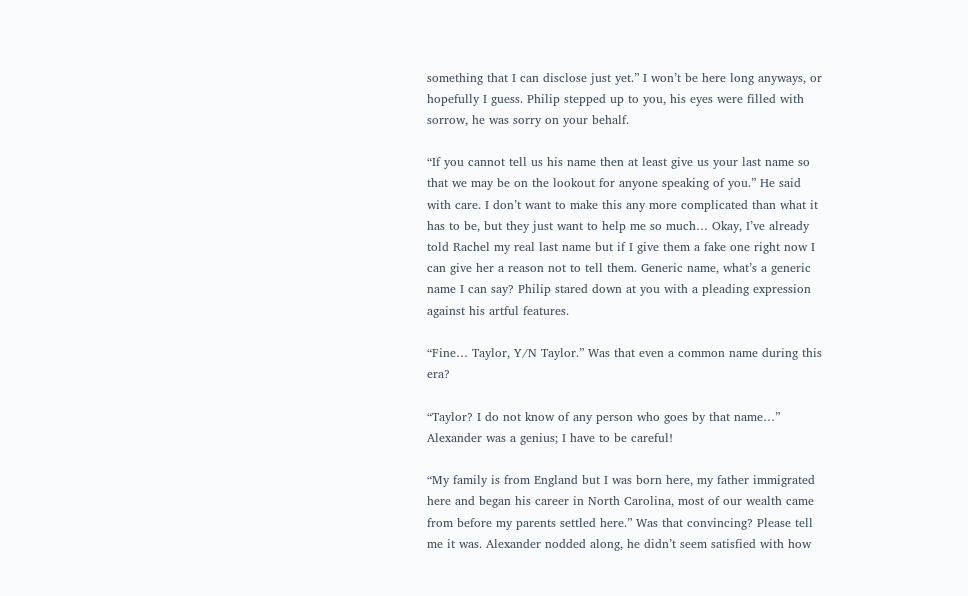something that I can disclose just yet.” I won’t be here long anyways, or hopefully I guess. Philip stepped up to you, his eyes were filled with sorrow, he was sorry on your behalf.

“If you cannot tell us his name then at least give us your last name so that we may be on the lookout for anyone speaking of you.” He said with care. I don’t want to make this any more complicated than what it has to be, but they just want to help me so much… Okay, I’ve already told Rachel my real last name but if I give them a fake one right now I can give her a reason not to tell them. Generic name, what’s a generic name I can say? Philip stared down at you with a pleading expression against his artful features.

“Fine… Taylor, Y/N Taylor.” Was that even a common name during this era?

“Taylor? I do not know of any person who goes by that name…” Alexander was a genius; I have to be careful!

“My family is from England but I was born here, my father immigrated here and began his career in North Carolina, most of our wealth came from before my parents settled here.” Was that convincing? Please tell me it was. Alexander nodded along, he didn’t seem satisfied with how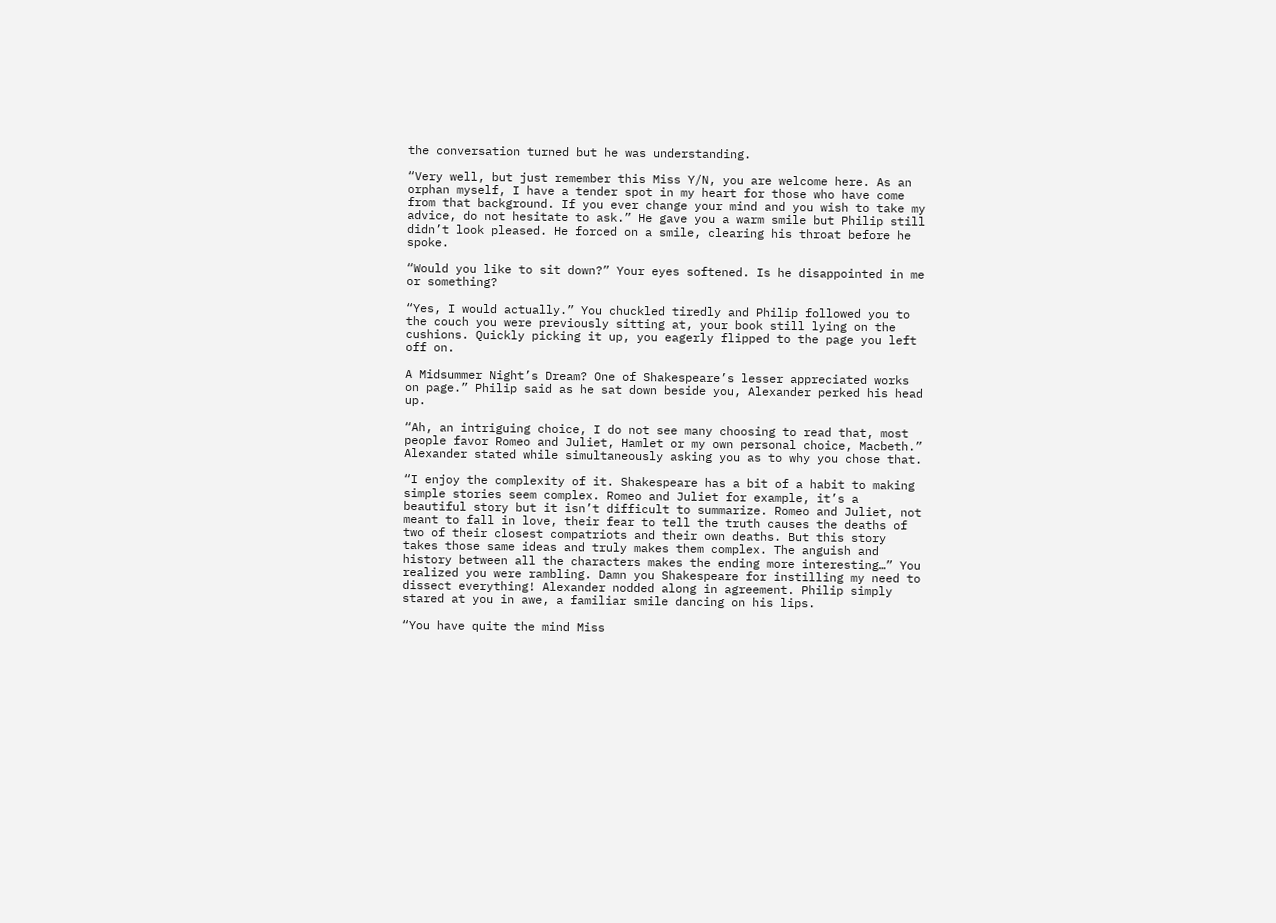the conversation turned but he was understanding.

“Very well, but just remember this Miss Y/N, you are welcome here. As an orphan myself, I have a tender spot in my heart for those who have come from that background. If you ever change your mind and you wish to take my advice, do not hesitate to ask.” He gave you a warm smile but Philip still didn’t look pleased. He forced on a smile, clearing his throat before he spoke.

“Would you like to sit down?” Your eyes softened. Is he disappointed in me or something?

“Yes, I would actually.” You chuckled tiredly and Philip followed you to the couch you were previously sitting at, your book still lying on the cushions. Quickly picking it up, you eagerly flipped to the page you left off on.

A Midsummer Night’s Dream? One of Shakespeare’s lesser appreciated works on page.” Philip said as he sat down beside you, Alexander perked his head up.

“Ah, an intriguing choice, I do not see many choosing to read that, most people favor Romeo and Juliet, Hamlet or my own personal choice, Macbeth.” Alexander stated while simultaneously asking you as to why you chose that.

“I enjoy the complexity of it. Shakespeare has a bit of a habit to making simple stories seem complex. Romeo and Juliet for example, it’s a beautiful story but it isn’t difficult to summarize. Romeo and Juliet, not meant to fall in love, their fear to tell the truth causes the deaths of two of their closest compatriots and their own deaths. But this story takes those same ideas and truly makes them complex. The anguish and history between all the characters makes the ending more interesting…” You realized you were rambling. Damn you Shakespeare for instilling my need to dissect everything! Alexander nodded along in agreement. Philip simply stared at you in awe, a familiar smile dancing on his lips.

“You have quite the mind Miss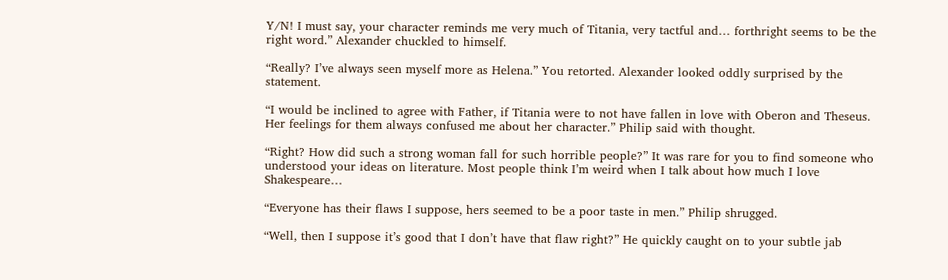Y/N! I must say, your character reminds me very much of Titania, very tactful and… forthright seems to be the right word.” Alexander chuckled to himself.

“Really? I’ve always seen myself more as Helena.” You retorted. Alexander looked oddly surprised by the statement.

“I would be inclined to agree with Father, if Titania were to not have fallen in love with Oberon and Theseus. Her feelings for them always confused me about her character.” Philip said with thought.

“Right? How did such a strong woman fall for such horrible people?” It was rare for you to find someone who understood your ideas on literature. Most people think I’m weird when I talk about how much I love Shakespeare…

“Everyone has their flaws I suppose, hers seemed to be a poor taste in men.” Philip shrugged.

“Well, then I suppose it’s good that I don’t have that flaw right?” He quickly caught on to your subtle jab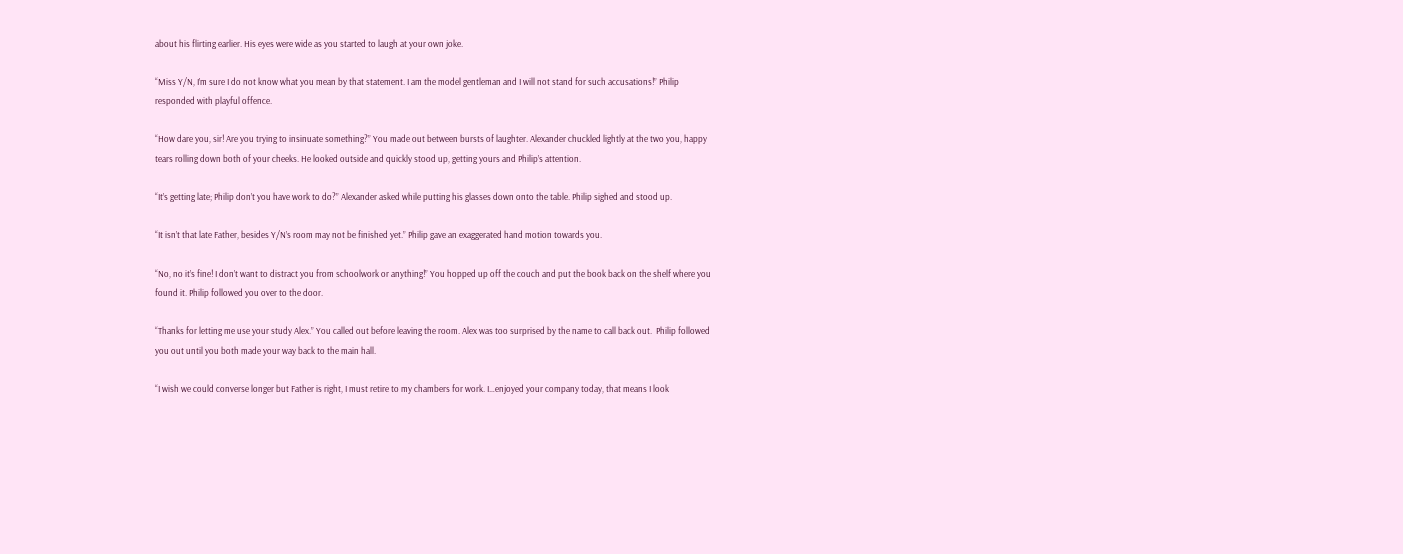about his flirting earlier. His eyes were wide as you started to laugh at your own joke.

“Miss Y/N, I’m sure I do not know what you mean by that statement. I am the model gentleman and I will not stand for such accusations!” Philip responded with playful offence.

“How dare you, sir! Are you trying to insinuate something?” You made out between bursts of laughter. Alexander chuckled lightly at the two you, happy tears rolling down both of your cheeks. He looked outside and quickly stood up, getting yours and Philip’s attention.

“It’s getting late; Philip don’t you have work to do?” Alexander asked while putting his glasses down onto the table. Philip sighed and stood up.

“It isn’t that late Father, besides Y/N’s room may not be finished yet.” Philip gave an exaggerated hand motion towards you.

“No, no it’s fine! I don’t want to distract you from schoolwork or anything!” You hopped up off the couch and put the book back on the shelf where you found it. Philip followed you over to the door.

“Thanks for letting me use your study Alex.” You called out before leaving the room. Alex was too surprised by the name to call back out.  Philip followed you out until you both made your way back to the main hall.

“I wish we could converse longer but Father is right, I must retire to my chambers for work. I…enjoyed your company today, that means I look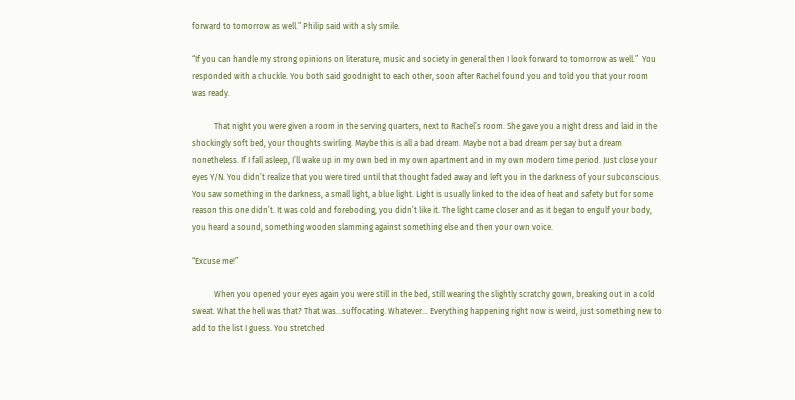forward to tomorrow as well.” Philip said with a sly smile.

“If you can handle my strong opinions on literature, music and society in general then I look forward to tomorrow as well.”  You responded with a chuckle. You both said goodnight to each other, soon after Rachel found you and told you that your room was ready.

           That night you were given a room in the serving quarters, next to Rachel’s room. She gave you a night dress and laid in the shockingly soft bed, your thoughts swirling. Maybe this is all a bad dream. Maybe not a bad dream per say but a dream nonetheless. If I fall asleep, I’ll wake up in my own bed in my own apartment and in my own modern time period. Just close your eyes Y/N. You didn’t realize that you were tired until that thought faded away and left you in the darkness of your subconscious. You saw something in the darkness, a small light, a blue light. Light is usually linked to the idea of heat and safety but for some reason this one didn’t. It was cold and foreboding, you didn’t like it. The light came closer and as it began to engulf your body, you heard a sound, something wooden slamming against something else and then your own voice.

“Excuse me!”

           When you opened your eyes again you were still in the bed, still wearing the slightly scratchy gown, breaking out in a cold sweat. What the hell was that? That was…suffocating. Whatever… Everything happening right now is weird, just something new to add to the list I guess. You stretched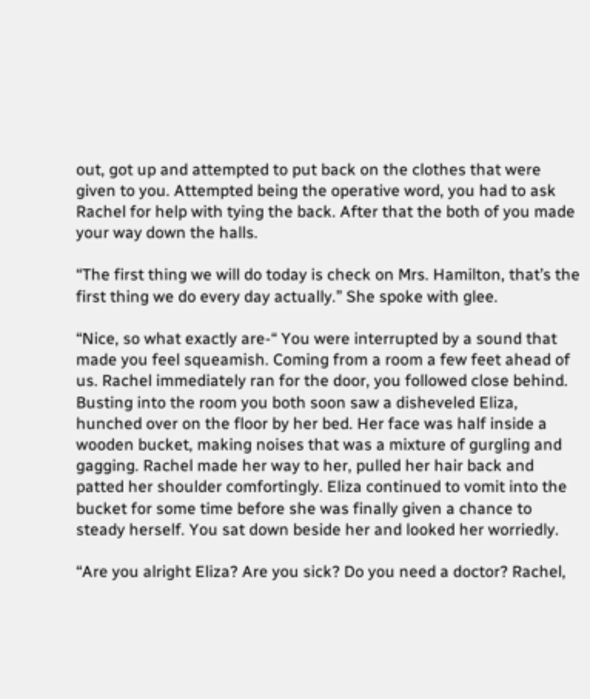out, got up and attempted to put back on the clothes that were given to you. Attempted being the operative word, you had to ask Rachel for help with tying the back. After that the both of you made your way down the halls.

“The first thing we will do today is check on Mrs. Hamilton, that’s the first thing we do every day actually.” She spoke with glee.

“Nice, so what exactly are-“ You were interrupted by a sound that made you feel squeamish. Coming from a room a few feet ahead of us. Rachel immediately ran for the door, you followed close behind. Busting into the room you both soon saw a disheveled Eliza, hunched over on the floor by her bed. Her face was half inside a wooden bucket, making noises that was a mixture of gurgling and gagging. Rachel made her way to her, pulled her hair back and patted her shoulder comfortingly. Eliza continued to vomit into the bucket for some time before she was finally given a chance to steady herself. You sat down beside her and looked her worriedly.

“Are you alright Eliza? Are you sick? Do you need a doctor? Rachel,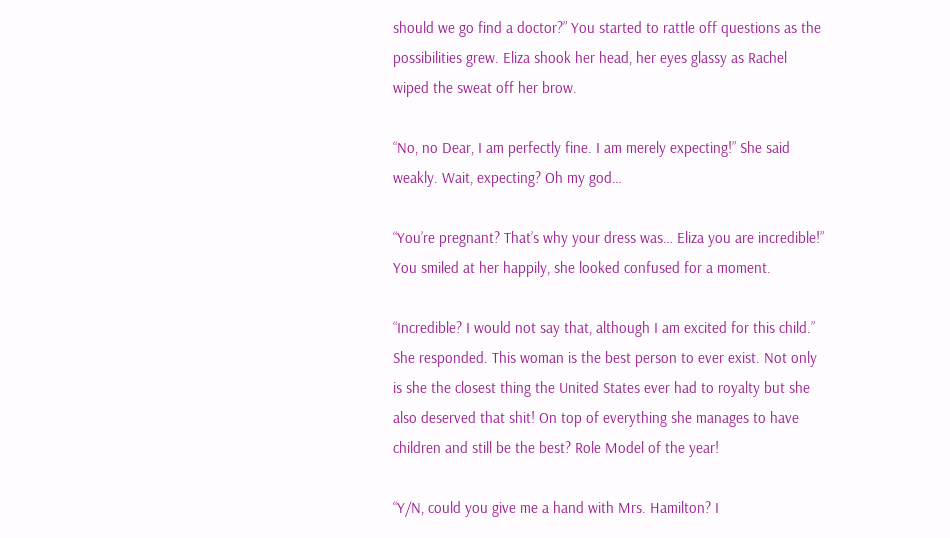should we go find a doctor?” You started to rattle off questions as the possibilities grew. Eliza shook her head, her eyes glassy as Rachel wiped the sweat off her brow.

“No, no Dear, I am perfectly fine. I am merely expecting!” She said weakly. Wait, expecting? Oh my god…

“You’re pregnant? That’s why your dress was… Eliza you are incredible!” You smiled at her happily, she looked confused for a moment.

“Incredible? I would not say that, although I am excited for this child.” She responded. This woman is the best person to ever exist. Not only is she the closest thing the United States ever had to royalty but she also deserved that shit! On top of everything she manages to have children and still be the best? Role Model of the year!

“Y/N, could you give me a hand with Mrs. Hamilton? I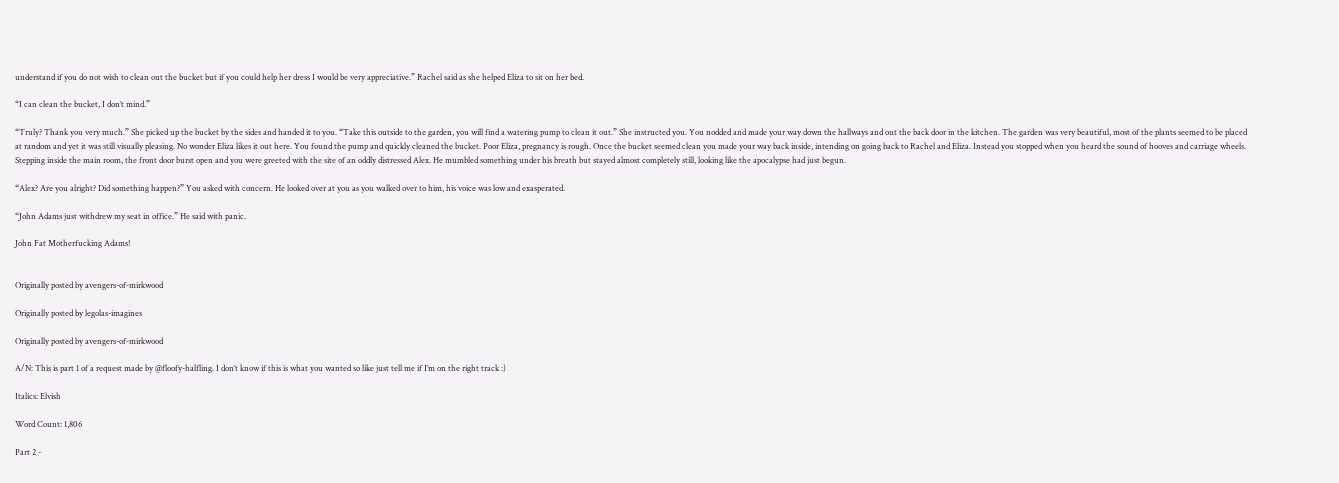understand if you do not wish to clean out the bucket but if you could help her dress I would be very appreciative.” Rachel said as she helped Eliza to sit on her bed.

“I can clean the bucket, I don’t mind.”

“Truly? Thank you very much.” She picked up the bucket by the sides and handed it to you. “Take this outside to the garden, you will find a watering pump to clean it out.” She instructed you. You nodded and made your way down the hallways and out the back door in the kitchen. The garden was very beautiful, most of the plants seemed to be placed at random and yet it was still visually pleasing. No wonder Eliza likes it out here. You found the pump and quickly cleaned the bucket. Poor Eliza, pregnancy is rough. Once the bucket seemed clean you made your way back inside, intending on going back to Rachel and Eliza. Instead you stopped when you heard the sound of hooves and carriage wheels. Stepping inside the main room, the front door burst open and you were greeted with the site of an oddly distressed Alex. He mumbled something under his breath but stayed almost completely still, looking like the apocalypse had just begun.

“Alex? Are you alright? Did something happen?” You asked with concern. He looked over at you as you walked over to him, his voice was low and exasperated.

“John Adams just withdrew my seat in office.” He said with panic.

John Fat Motherfucking Adams!


Originally posted by avengers-of-mirkwood

Originally posted by legolas-imagines

Originally posted by avengers-of-mirkwood

A/N: This is part 1 of a request made by @floofy-halfling. I don’t know if this is what you wanted so like just tell me if I’m on the right track :)

Italics: Elvish

Word Count: 1,806

Part 2 -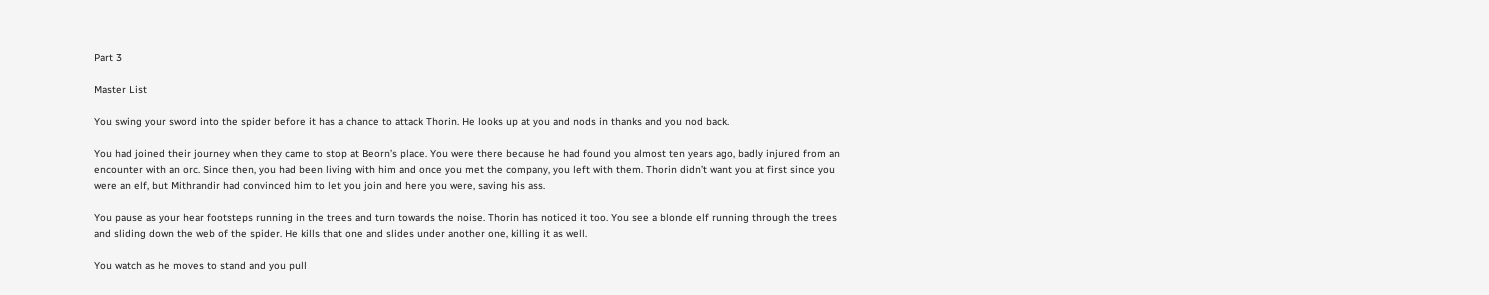Part 3

Master List

You swing your sword into the spider before it has a chance to attack Thorin. He looks up at you and nods in thanks and you nod back.

You had joined their journey when they came to stop at Beorn’s place. You were there because he had found you almost ten years ago, badly injured from an encounter with an orc. Since then, you had been living with him and once you met the company, you left with them. Thorin didn’t want you at first since you were an elf, but Mithrandir had convinced him to let you join and here you were, saving his ass.

You pause as your hear footsteps running in the trees and turn towards the noise. Thorin has noticed it too. You see a blonde elf running through the trees and sliding down the web of the spider. He kills that one and slides under another one, killing it as well.

You watch as he moves to stand and you pull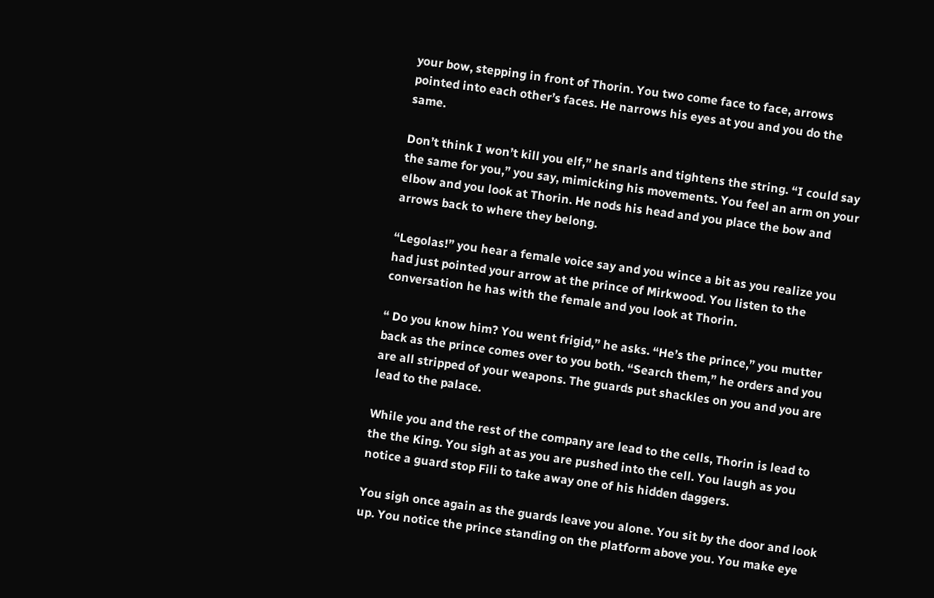your bow, stepping in front of Thorin. You two come face to face, arrows pointed into each other’s faces. He narrows his eyes at you and you do the same.

Don’t think I won’t kill you elf,” he snarls and tightens the string. “I could say the same for you,” you say, mimicking his movements. You feel an arm on your elbow and you look at Thorin. He nods his head and you place the bow and arrows back to where they belong.

“Legolas!” you hear a female voice say and you wince a bit as you realize you had just pointed your arrow at the prince of Mirkwood. You listen to the conversation he has with the female and you look at Thorin.

“ Do you know him? You went frigid,” he asks. “He’s the prince,” you mutter back as the prince comes over to you both. “Search them,” he orders and you are all stripped of your weapons. The guards put shackles on you and you are lead to the palace.

While you and the rest of the company are lead to the cells, Thorin is lead to the the King. You sigh at as you are pushed into the cell. You laugh as you notice a guard stop Fili to take away one of his hidden daggers.

You sigh once again as the guards leave you alone. You sit by the door and look up. You notice the prince standing on the platform above you. You make eye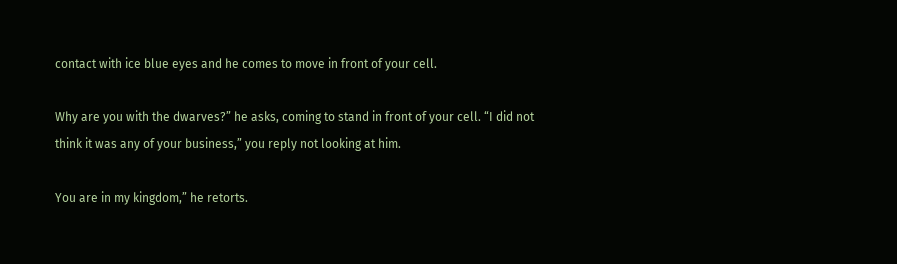contact with ice blue eyes and he comes to move in front of your cell.

Why are you with the dwarves?” he asks, coming to stand in front of your cell. “I did not think it was any of your business,” you reply not looking at him.

You are in my kingdom,” he retorts.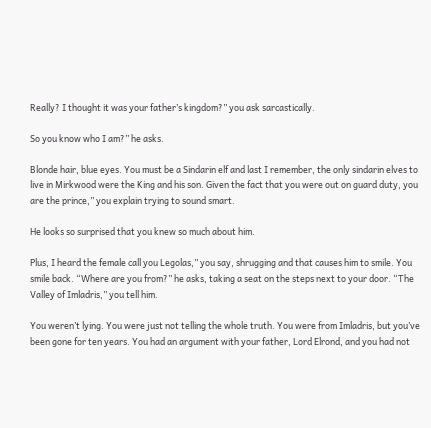Really? I thought it was your father’s kingdom?” you ask sarcastically.

So you know who I am?” he asks.

Blonde hair, blue eyes. You must be a Sindarin elf and last I remember, the only sindarin elves to live in Mirkwood were the King and his son. Given the fact that you were out on guard duty, you are the prince,” you explain trying to sound smart.

He looks so surprised that you knew so much about him.

Plus, I heard the female call you Legolas,” you say, shrugging and that causes him to smile. You smile back. “Where are you from?” he asks, taking a seat on the steps next to your door. “The Valley of Imladris,” you tell him.

You weren’t lying. You were just not telling the whole truth. You were from Imladris, but you’ve been gone for ten years. You had an argument with your father, Lord Elrond, and you had not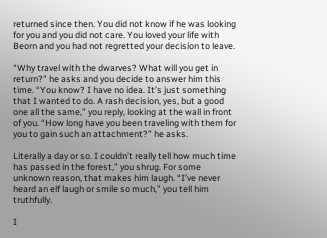returned since then. You did not know if he was looking for you and you did not care. You loved your life with Beorn and you had not regretted your decision to leave.

“Why travel with the dwarves? What will you get in return?” he asks and you decide to answer him this time. “You know? I have no idea. It’s just something that I wanted to do. A rash decision, yes, but a good one all the same,” you reply, looking at the wall in front of you. “How long have you been traveling with them for you to gain such an attachment?” he asks.

Literally a day or so. I couldn’t really tell how much time has passed in the forest,” you shrug. For some unknown reason, that makes him laugh. “I’ve never heard an elf laugh or smile so much,” you tell him truthfully.

I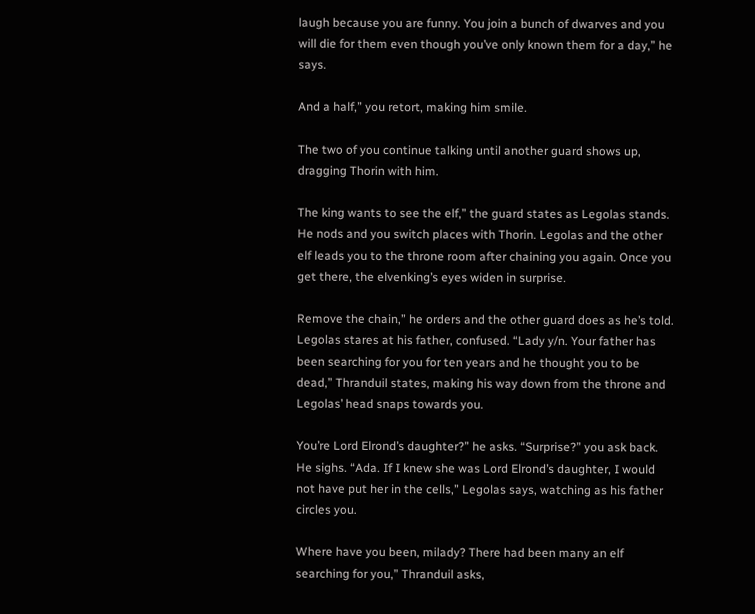laugh because you are funny. You join a bunch of dwarves and you will die for them even though you’ve only known them for a day,” he says.

And a half,” you retort, making him smile.

The two of you continue talking until another guard shows up, dragging Thorin with him.

The king wants to see the elf,” the guard states as Legolas stands. He nods and you switch places with Thorin. Legolas and the other elf leads you to the throne room after chaining you again. Once you get there, the elvenking’s eyes widen in surprise.

Remove the chain,” he orders and the other guard does as he’s told. Legolas stares at his father, confused. “Lady y/n. Your father has been searching for you for ten years and he thought you to be dead,” Thranduil states, making his way down from the throne and Legolas’ head snaps towards you.

You’re Lord Elrond’s daughter?” he asks. “Surprise?” you ask back. He sighs. “Ada. If I knew she was Lord Elrond’s daughter, I would not have put her in the cells,” Legolas says, watching as his father circles you.

Where have you been, milady? There had been many an elf searching for you,” Thranduil asks,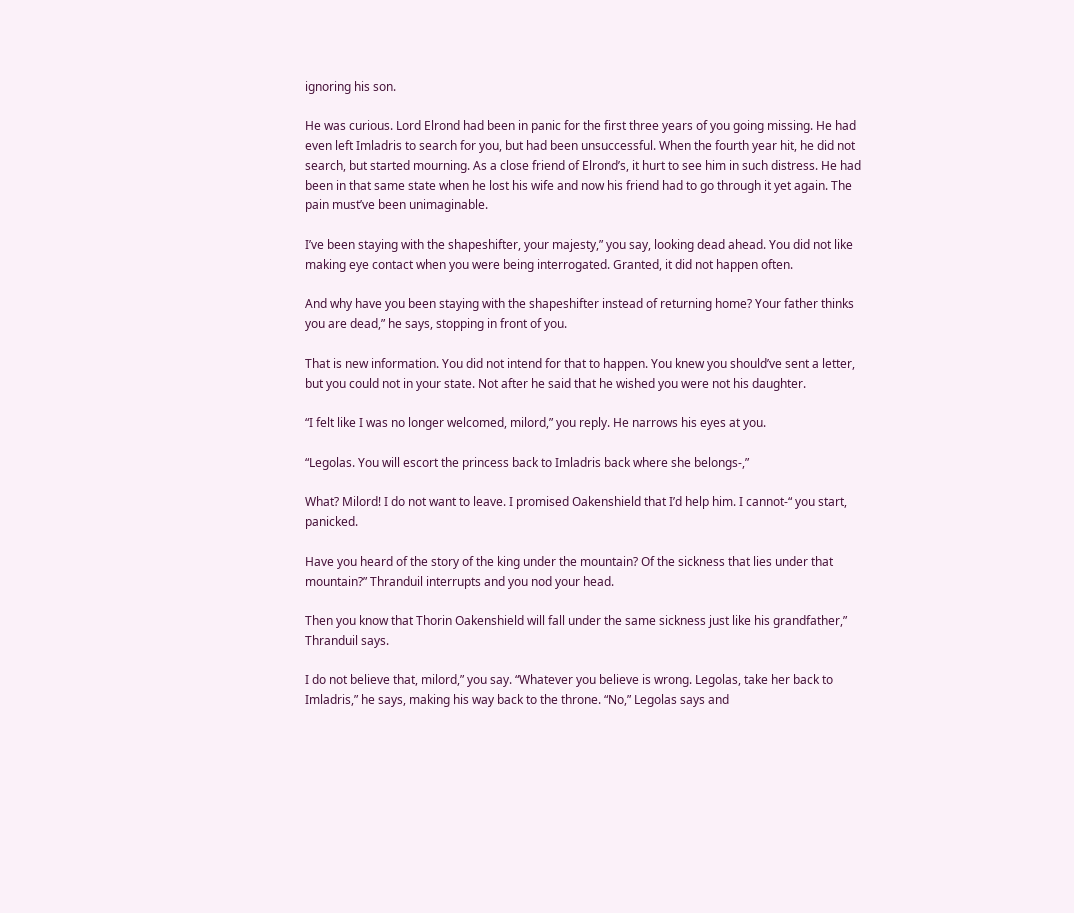ignoring his son.

He was curious. Lord Elrond had been in panic for the first three years of you going missing. He had even left Imladris to search for you, but had been unsuccessful. When the fourth year hit, he did not search, but started mourning. As a close friend of Elrond’s, it hurt to see him in such distress. He had been in that same state when he lost his wife and now his friend had to go through it yet again. The pain must’ve been unimaginable.

I’ve been staying with the shapeshifter, your majesty,” you say, looking dead ahead. You did not like making eye contact when you were being interrogated. Granted, it did not happen often.

And why have you been staying with the shapeshifter instead of returning home? Your father thinks you are dead,” he says, stopping in front of you.

That is new information. You did not intend for that to happen. You knew you should’ve sent a letter, but you could not in your state. Not after he said that he wished you were not his daughter.

“I felt like I was no longer welcomed, milord,” you reply. He narrows his eyes at you.

“Legolas. You will escort the princess back to Imladris back where she belongs-,”

What? Milord! I do not want to leave. I promised Oakenshield that I’d help him. I cannot-“ you start, panicked.

Have you heard of the story of the king under the mountain? Of the sickness that lies under that mountain?” Thranduil interrupts and you nod your head.

Then you know that Thorin Oakenshield will fall under the same sickness just like his grandfather,” Thranduil says.

I do not believe that, milord,” you say. “Whatever you believe is wrong. Legolas, take her back to Imladris,” he says, making his way back to the throne. “No,” Legolas says and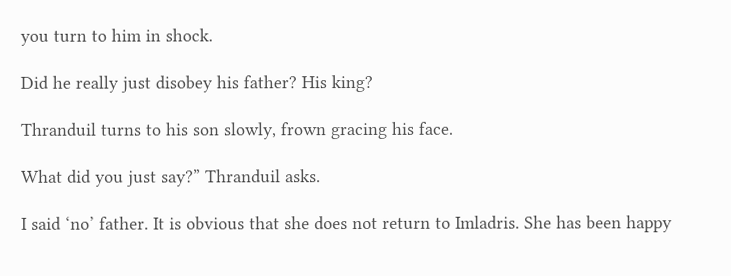you turn to him in shock.

Did he really just disobey his father? His king?

Thranduil turns to his son slowly, frown gracing his face.

What did you just say?” Thranduil asks.

I said ‘no’ father. It is obvious that she does not return to Imladris. She has been happy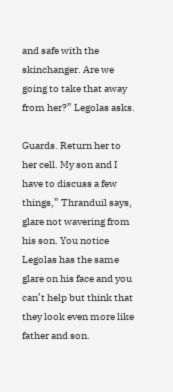and safe with the skinchanger. Are we going to take that away from her?” Legolas asks.

Guards. Return her to her cell. My son and I have to discuss a few things,” Thranduil says, glare not wavering from his son. You notice Legolas has the same glare on his face and you can’t help but think that they look even more like father and son.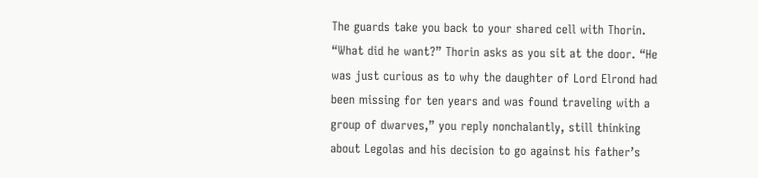The guards take you back to your shared cell with Thorin. “What did he want?” Thorin asks as you sit at the door. “He was just curious as to why the daughter of Lord Elrond had been missing for ten years and was found traveling with a group of dwarves,” you reply nonchalantly, still thinking about Legolas and his decision to go against his father’s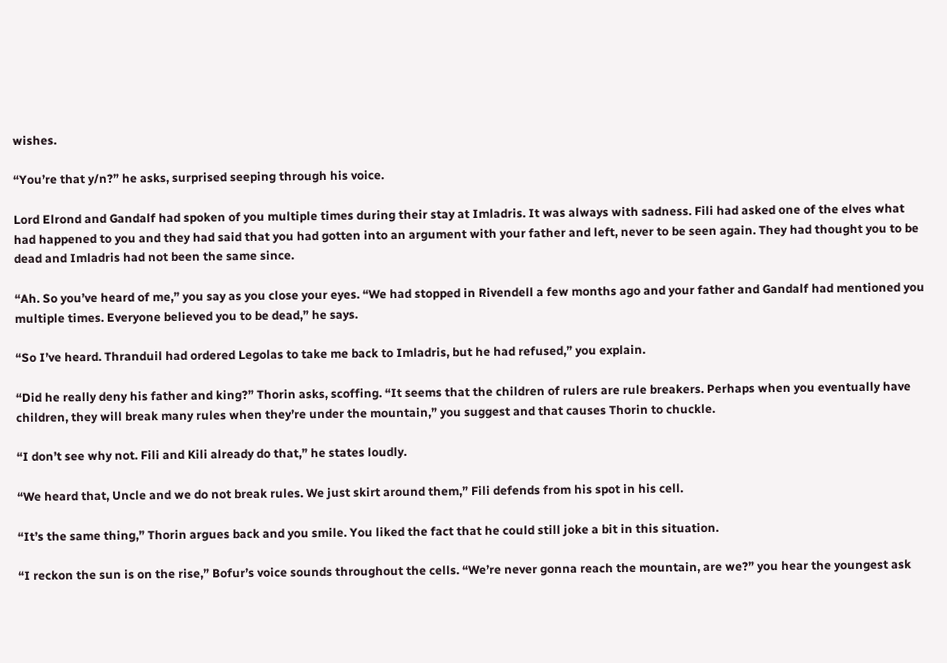wishes.

“You’re that y/n?” he asks, surprised seeping through his voice.

Lord Elrond and Gandalf had spoken of you multiple times during their stay at Imladris. It was always with sadness. Fili had asked one of the elves what had happened to you and they had said that you had gotten into an argument with your father and left, never to be seen again. They had thought you to be dead and Imladris had not been the same since.

“Ah. So you’ve heard of me,” you say as you close your eyes. “We had stopped in Rivendell a few months ago and your father and Gandalf had mentioned you multiple times. Everyone believed you to be dead,” he says.

“So I’ve heard. Thranduil had ordered Legolas to take me back to Imladris, but he had refused,” you explain.

“Did he really deny his father and king?” Thorin asks, scoffing. “It seems that the children of rulers are rule breakers. Perhaps when you eventually have children, they will break many rules when they’re under the mountain,” you suggest and that causes Thorin to chuckle.

“I don’t see why not. Fili and Kili already do that,” he states loudly.

“We heard that, Uncle and we do not break rules. We just skirt around them,” Fili defends from his spot in his cell.

“It’s the same thing,” Thorin argues back and you smile. You liked the fact that he could still joke a bit in this situation.

“I reckon the sun is on the rise,” Bofur’s voice sounds throughout the cells. “We’re never gonna reach the mountain, are we?” you hear the youngest ask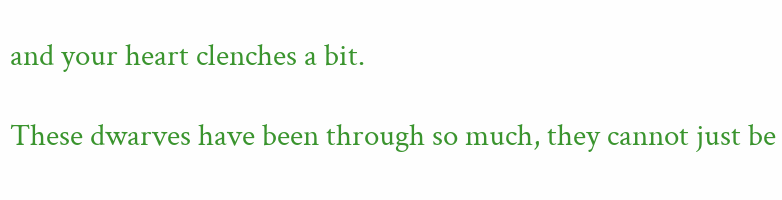and your heart clenches a bit.

These dwarves have been through so much, they cannot just be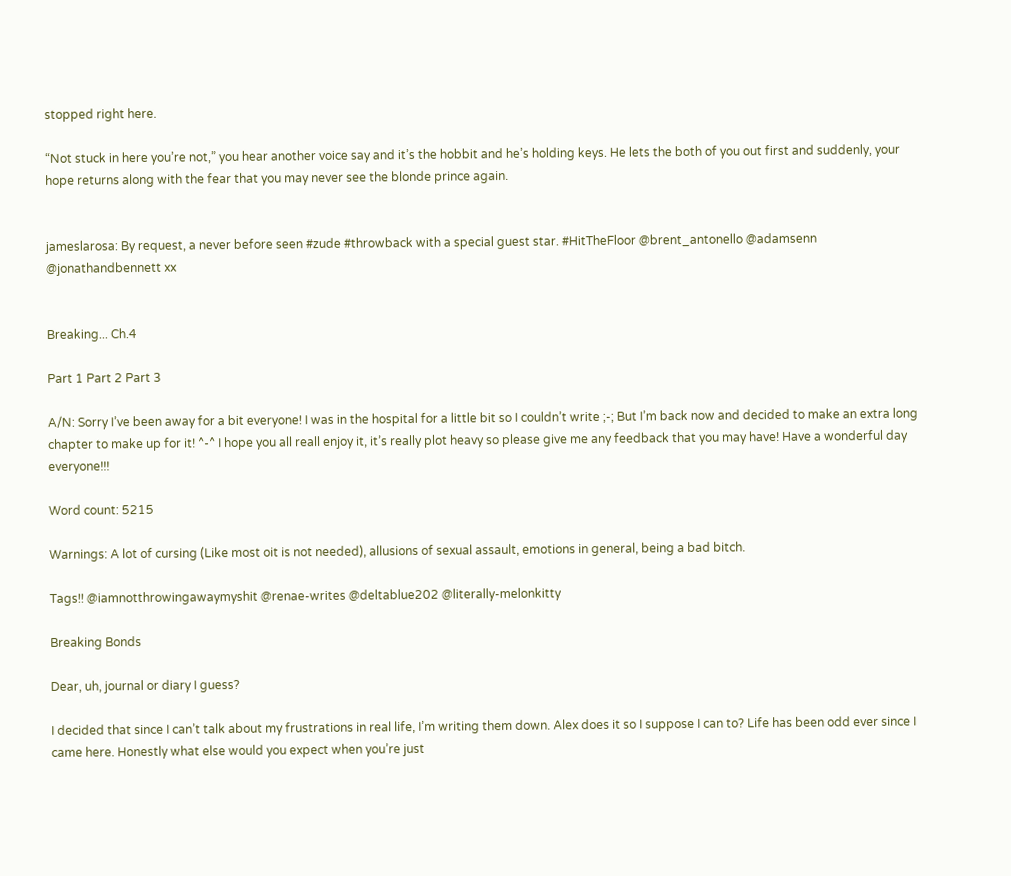stopped right here.

“Not stuck in here you’re not,” you hear another voice say and it’s the hobbit and he’s holding keys. He lets the both of you out first and suddenly, your hope returns along with the fear that you may never see the blonde prince again.


jameslarosa: By request, a never before seen #zude #throwback with a special guest star. #HitTheFloor @brent_antonello @adamsenn @jonathandbennett xx


Breaking... Ch.4

Part 1 Part 2 Part 3

A/N: Sorry I’ve been away for a bit everyone! I was in the hospital for a little bit so I couldn’t write ;-; But I’m back now and decided to make an extra long chapter to make up for it! ^-^ I hope you all reall enjoy it, it’s really plot heavy so please give me any feedback that you may have! Have a wonderful day everyone!!!

Word count: 5215

Warnings: A lot of cursing (Like most oit is not needed), allusions of sexual assault, emotions in general, being a bad bitch.

Tags!! @iamnotthrowingawaymyshit @renae-writes @deltablue202 @literally-melonkitty

Breaking Bonds

Dear, uh, journal or diary I guess?

I decided that since I can’t talk about my frustrations in real life, I’m writing them down. Alex does it so I suppose I can to? Life has been odd ever since I came here. Honestly what else would you expect when you’re just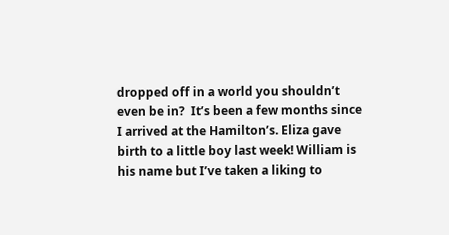dropped off in a world you shouldn’t even be in?  It’s been a few months since I arrived at the Hamilton’s. Eliza gave birth to a little boy last week! William is his name but I’ve taken a liking to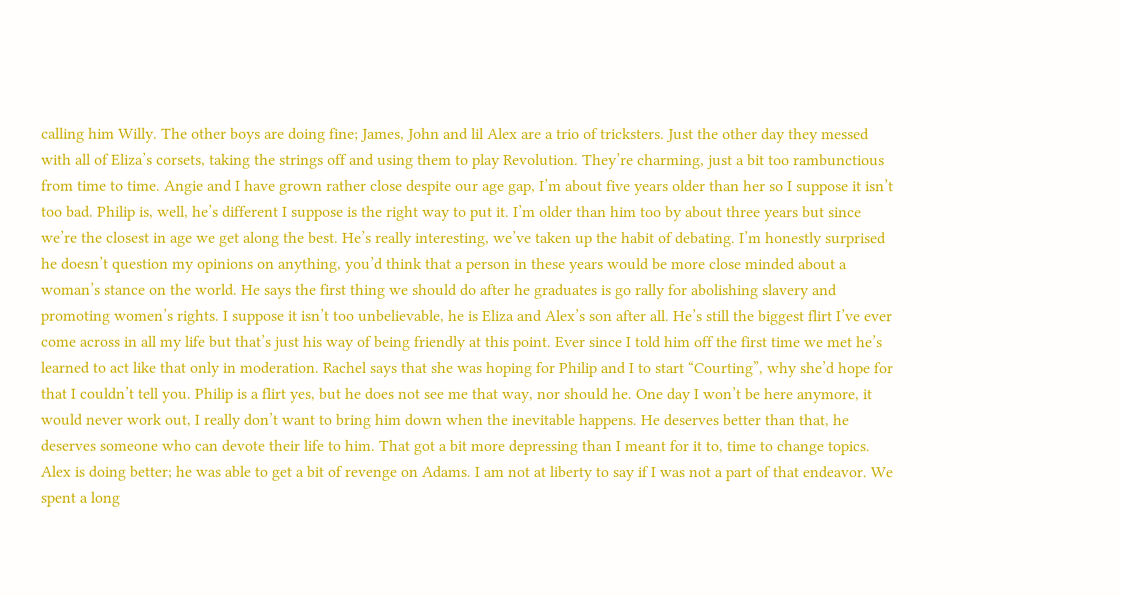calling him Willy. The other boys are doing fine; James, John and lil Alex are a trio of tricksters. Just the other day they messed with all of Eliza’s corsets, taking the strings off and using them to play Revolution. They’re charming, just a bit too rambunctious from time to time. Angie and I have grown rather close despite our age gap, I’m about five years older than her so I suppose it isn’t too bad. Philip is, well, he’s different I suppose is the right way to put it. I’m older than him too by about three years but since we’re the closest in age we get along the best. He’s really interesting, we’ve taken up the habit of debating. I’m honestly surprised he doesn’t question my opinions on anything, you’d think that a person in these years would be more close minded about a woman’s stance on the world. He says the first thing we should do after he graduates is go rally for abolishing slavery and promoting women’s rights. I suppose it isn’t too unbelievable, he is Eliza and Alex’s son after all. He’s still the biggest flirt I’ve ever come across in all my life but that’s just his way of being friendly at this point. Ever since I told him off the first time we met he’s learned to act like that only in moderation. Rachel says that she was hoping for Philip and I to start “Courting”, why she’d hope for that I couldn’t tell you. Philip is a flirt yes, but he does not see me that way, nor should he. One day I won’t be here anymore, it would never work out, I really don’t want to bring him down when the inevitable happens. He deserves better than that, he deserves someone who can devote their life to him. That got a bit more depressing than I meant for it to, time to change topics. Alex is doing better; he was able to get a bit of revenge on Adams. I am not at liberty to say if I was not a part of that endeavor. We spent a long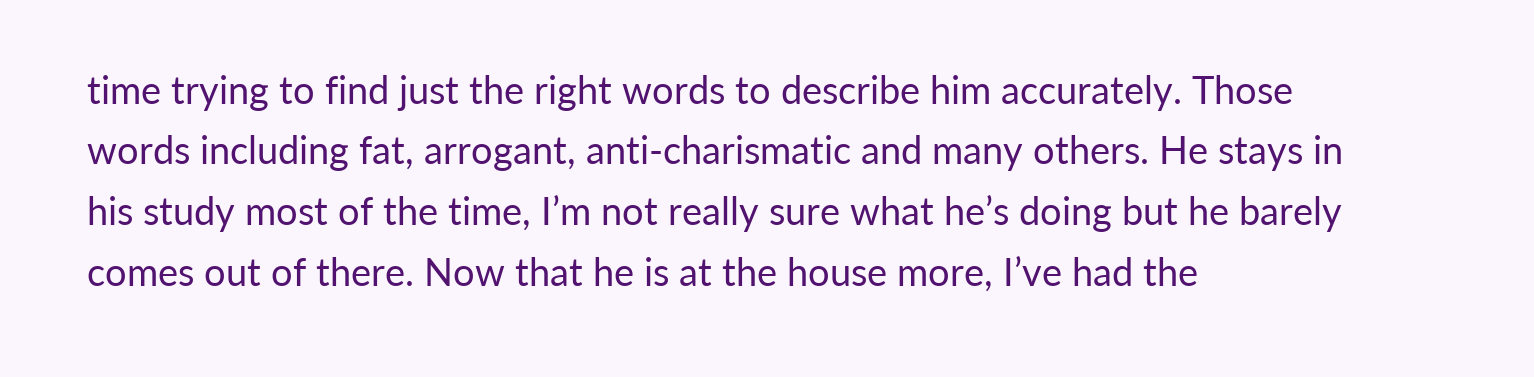time trying to find just the right words to describe him accurately. Those words including fat, arrogant, anti-charismatic and many others. He stays in his study most of the time, I’m not really sure what he’s doing but he barely comes out of there. Now that he is at the house more, I’ve had the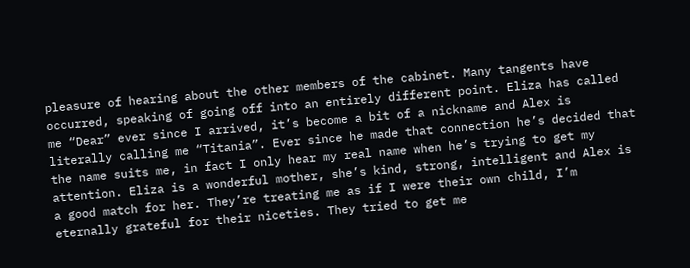pleasure of hearing about the other members of the cabinet. Many tangents have occurred, speaking of going off into an entirely different point. Eliza has called me “Dear” ever since I arrived, it’s become a bit of a nickname and Alex is literally calling me “Titania”. Ever since he made that connection he’s decided that the name suits me, in fact I only hear my real name when he’s trying to get my attention. Eliza is a wonderful mother, she’s kind, strong, intelligent and Alex is a good match for her. They’re treating me as if I were their own child, I’m eternally grateful for their niceties. They tried to get me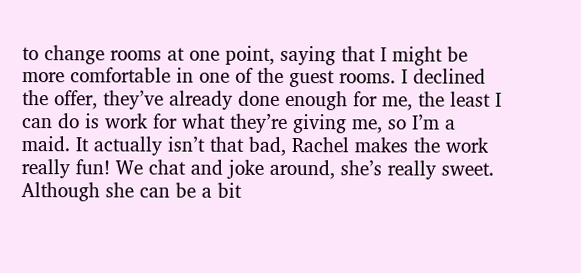to change rooms at one point, saying that I might be more comfortable in one of the guest rooms. I declined the offer, they’ve already done enough for me, the least I can do is work for what they’re giving me, so I’m a maid. It actually isn’t that bad, Rachel makes the work really fun! We chat and joke around, she’s really sweet. Although she can be a bit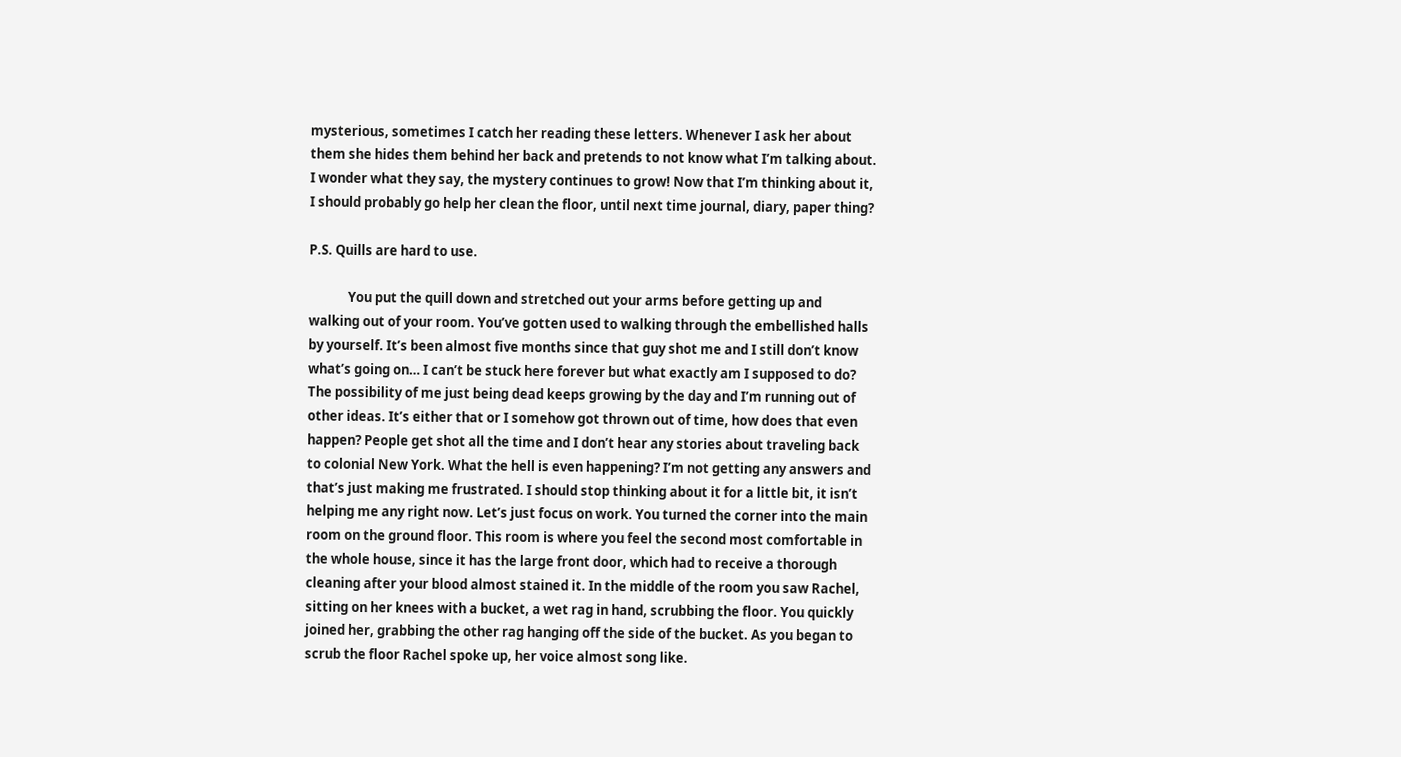mysterious, sometimes I catch her reading these letters. Whenever I ask her about them she hides them behind her back and pretends to not know what I’m talking about. I wonder what they say, the mystery continues to grow! Now that I’m thinking about it, I should probably go help her clean the floor, until next time journal, diary, paper thing?

P.S. Quills are hard to use.

             You put the quill down and stretched out your arms before getting up and walking out of your room. You’ve gotten used to walking through the embellished halls by yourself. It’s been almost five months since that guy shot me and I still don’t know what’s going on… I can’t be stuck here forever but what exactly am I supposed to do? The possibility of me just being dead keeps growing by the day and I’m running out of other ideas. It’s either that or I somehow got thrown out of time, how does that even happen? People get shot all the time and I don’t hear any stories about traveling back to colonial New York. What the hell is even happening? I’m not getting any answers and that’s just making me frustrated. I should stop thinking about it for a little bit, it isn’t helping me any right now. Let’s just focus on work. You turned the corner into the main room on the ground floor. This room is where you feel the second most comfortable in the whole house, since it has the large front door, which had to receive a thorough cleaning after your blood almost stained it. In the middle of the room you saw Rachel, sitting on her knees with a bucket, a wet rag in hand, scrubbing the floor. You quickly joined her, grabbing the other rag hanging off the side of the bucket. As you began to scrub the floor Rachel spoke up, her voice almost song like.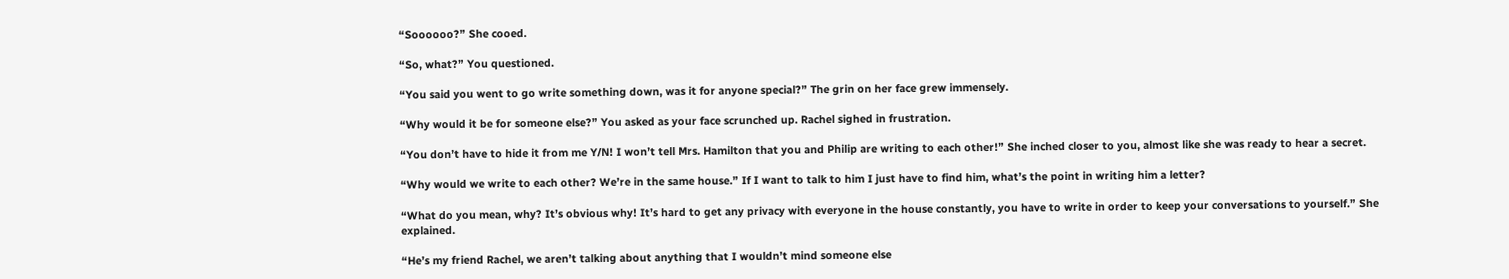“Soooooo?” She cooed.

“So, what?” You questioned.

“You said you went to go write something down, was it for anyone special?” The grin on her face grew immensely.

“Why would it be for someone else?” You asked as your face scrunched up. Rachel sighed in frustration.

“You don’t have to hide it from me Y/N! I won’t tell Mrs. Hamilton that you and Philip are writing to each other!” She inched closer to you, almost like she was ready to hear a secret.

“Why would we write to each other? We’re in the same house.” If I want to talk to him I just have to find him, what’s the point in writing him a letter?

“What do you mean, why? It’s obvious why! It’s hard to get any privacy with everyone in the house constantly, you have to write in order to keep your conversations to yourself.” She explained.

“He’s my friend Rachel, we aren’t talking about anything that I wouldn’t mind someone else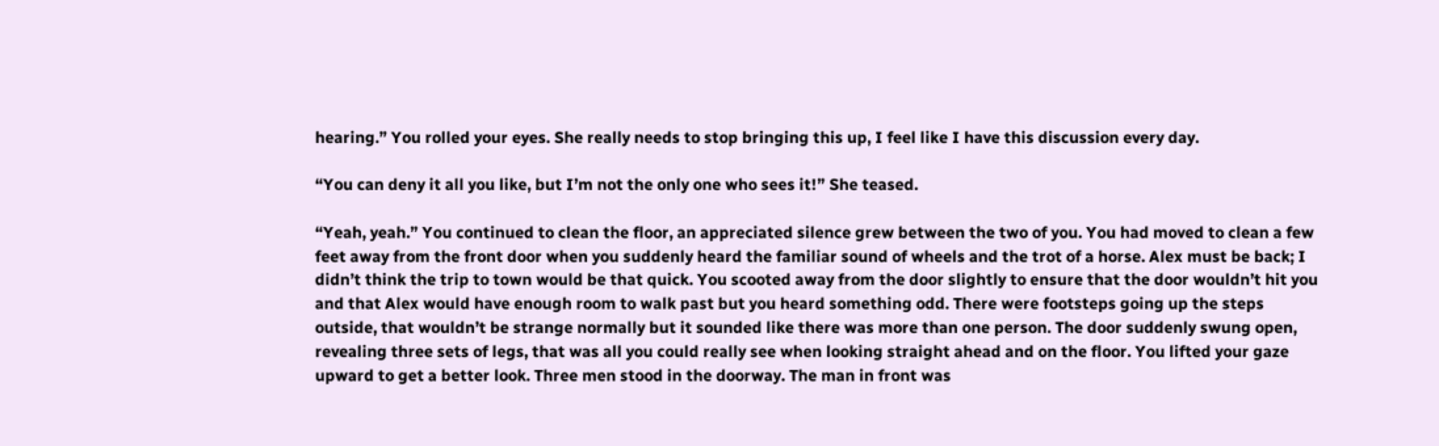hearing.” You rolled your eyes. She really needs to stop bringing this up, I feel like I have this discussion every day.

“You can deny it all you like, but I’m not the only one who sees it!” She teased.

“Yeah, yeah.” You continued to clean the floor, an appreciated silence grew between the two of you. You had moved to clean a few feet away from the front door when you suddenly heard the familiar sound of wheels and the trot of a horse. Alex must be back; I didn’t think the trip to town would be that quick. You scooted away from the door slightly to ensure that the door wouldn’t hit you and that Alex would have enough room to walk past but you heard something odd. There were footsteps going up the steps outside, that wouldn’t be strange normally but it sounded like there was more than one person. The door suddenly swung open, revealing three sets of legs, that was all you could really see when looking straight ahead and on the floor. You lifted your gaze upward to get a better look. Three men stood in the doorway. The man in front was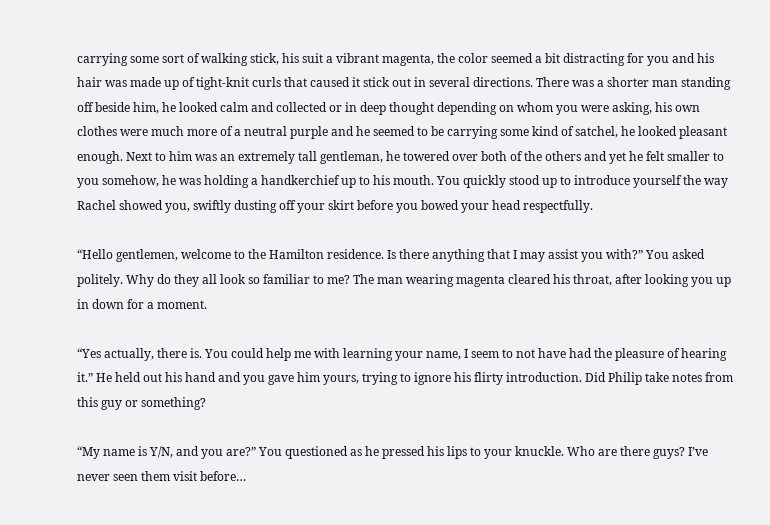carrying some sort of walking stick, his suit a vibrant magenta, the color seemed a bit distracting for you and his hair was made up of tight-knit curls that caused it stick out in several directions. There was a shorter man standing off beside him, he looked calm and collected or in deep thought depending on whom you were asking, his own clothes were much more of a neutral purple and he seemed to be carrying some kind of satchel, he looked pleasant enough. Next to him was an extremely tall gentleman, he towered over both of the others and yet he felt smaller to you somehow, he was holding a handkerchief up to his mouth. You quickly stood up to introduce yourself the way Rachel showed you, swiftly dusting off your skirt before you bowed your head respectfully.

“Hello gentlemen, welcome to the Hamilton residence. Is there anything that I may assist you with?” You asked politely. Why do they all look so familiar to me? The man wearing magenta cleared his throat, after looking you up in down for a moment.

“Yes actually, there is. You could help me with learning your name, I seem to not have had the pleasure of hearing it.” He held out his hand and you gave him yours, trying to ignore his flirty introduction. Did Philip take notes from this guy or something?

“My name is Y/N, and you are?” You questioned as he pressed his lips to your knuckle. Who are there guys? I’ve never seen them visit before…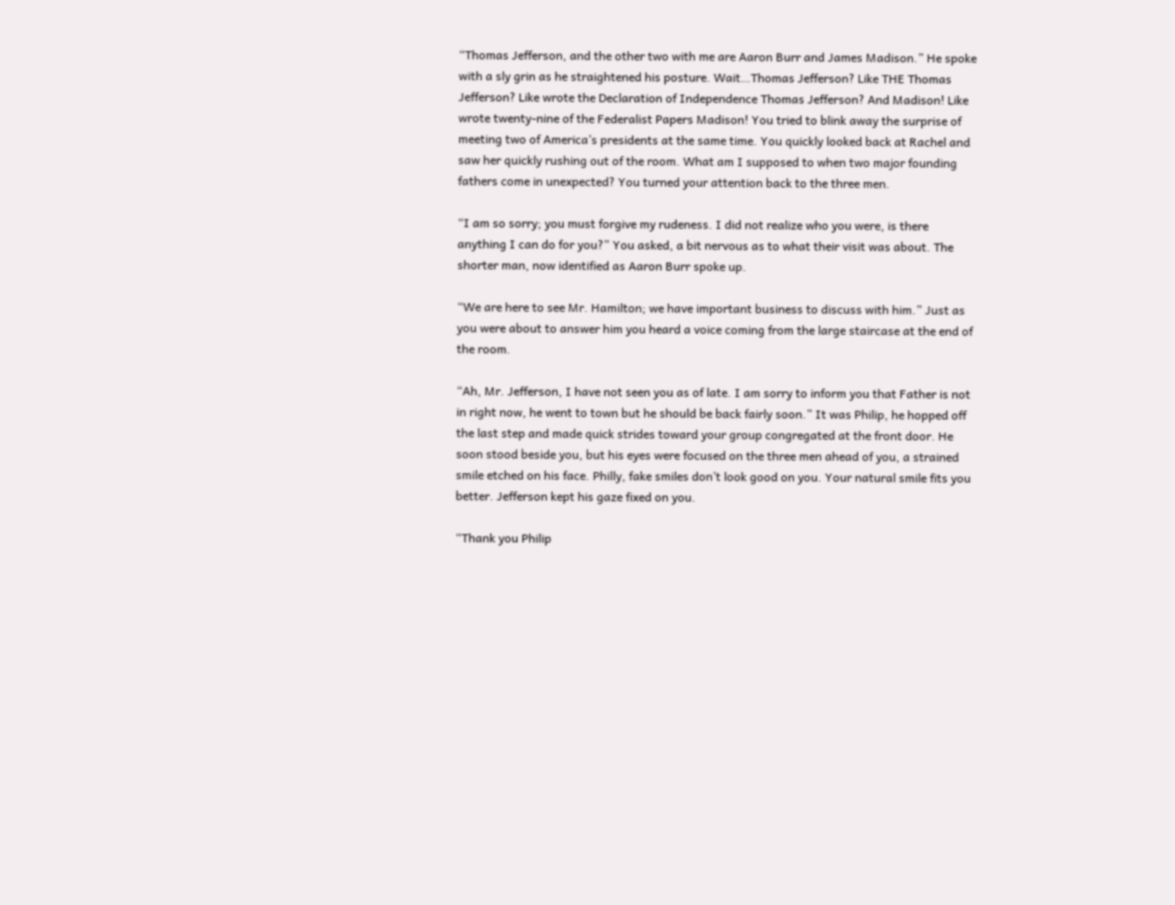“Thomas Jefferson, and the other two with me are Aaron Burr and James Madison.” He spoke with a sly grin as he straightened his posture. Wait…Thomas Jefferson? Like THE Thomas Jefferson? Like wrote the Declaration of Independence Thomas Jefferson? And Madison! Like wrote twenty-nine of the Federalist Papers Madison! You tried to blink away the surprise of meeting two of America’s presidents at the same time. You quickly looked back at Rachel and saw her quickly rushing out of the room. What am I supposed to when two major founding fathers come in unexpected? You turned your attention back to the three men.

“I am so sorry; you must forgive my rudeness. I did not realize who you were, is there anything I can do for you?” You asked, a bit nervous as to what their visit was about. The shorter man, now identified as Aaron Burr spoke up.

“We are here to see Mr. Hamilton; we have important business to discuss with him.” Just as you were about to answer him you heard a voice coming from the large staircase at the end of the room.

“Ah, Mr. Jefferson, I have not seen you as of late. I am sorry to inform you that Father is not in right now, he went to town but he should be back fairly soon.” It was Philip, he hopped off the last step and made quick strides toward your group congregated at the front door. He soon stood beside you, but his eyes were focused on the three men ahead of you, a strained smile etched on his face. Philly, fake smiles don’t look good on you. Your natural smile fits you better. Jefferson kept his gaze fixed on you.

“Thank you Philip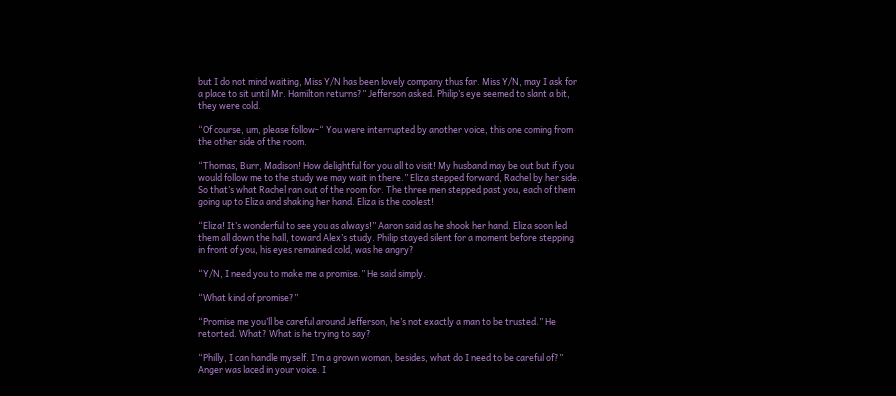but I do not mind waiting, Miss Y/N has been lovely company thus far. Miss Y/N, may I ask for a place to sit until Mr. Hamilton returns?” Jefferson asked. Philip’s eye seemed to slant a bit, they were cold.

“Of course, um, please follow-“ You were interrupted by another voice, this one coming from the other side of the room.

“Thomas, Burr, Madison! How delightful for you all to visit! My husband may be out but if you would follow me to the study we may wait in there.” Eliza stepped forward, Rachel by her side. So that’s what Rachel ran out of the room for. The three men stepped past you, each of them going up to Eliza and shaking her hand. Eliza is the coolest!

“Eliza! It’s wonderful to see you as always!” Aaron said as he shook her hand. Eliza soon led them all down the hall, toward Alex’s study. Philip stayed silent for a moment before stepping in front of you, his eyes remained cold, was he angry?

“Y/N, I need you to make me a promise.” He said simply.

“What kind of promise?”

“Promise me you’ll be careful around Jefferson, he’s not exactly a man to be trusted.” He retorted. What? What is he trying to say?

“Philly, I can handle myself. I’m a grown woman, besides, what do I need to be careful of?” Anger was laced in your voice. I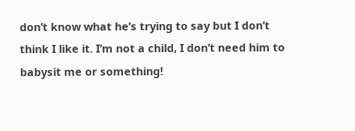don’t know what he’s trying to say but I don’t think I like it. I’m not a child, I don’t need him to babysit me or something!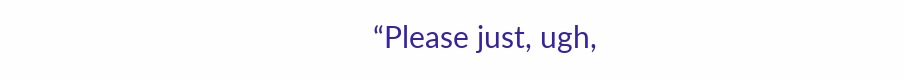“Please just, ugh,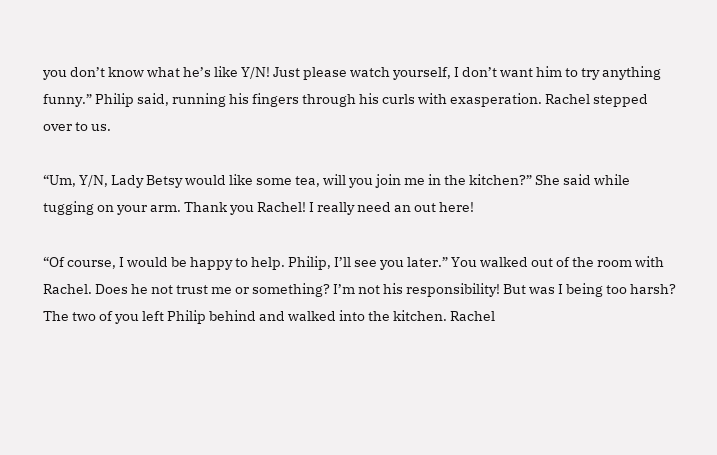you don’t know what he’s like Y/N! Just please watch yourself, I don’t want him to try anything funny.” Philip said, running his fingers through his curls with exasperation. Rachel stepped over to us.

“Um, Y/N, Lady Betsy would like some tea, will you join me in the kitchen?” She said while tugging on your arm. Thank you Rachel! I really need an out here!

“Of course, I would be happy to help. Philip, I’ll see you later.” You walked out of the room with Rachel. Does he not trust me or something? I’m not his responsibility! But was I being too harsh? The two of you left Philip behind and walked into the kitchen. Rachel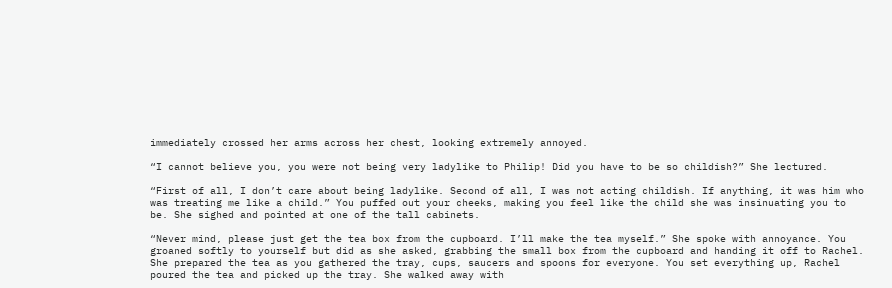immediately crossed her arms across her chest, looking extremely annoyed.

“I cannot believe you, you were not being very ladylike to Philip! Did you have to be so childish?” She lectured.

“First of all, I don’t care about being ladylike. Second of all, I was not acting childish. If anything, it was him who was treating me like a child.” You puffed out your cheeks, making you feel like the child she was insinuating you to be. She sighed and pointed at one of the tall cabinets.

“Never mind, please just get the tea box from the cupboard. I’ll make the tea myself.” She spoke with annoyance. You groaned softly to yourself but did as she asked, grabbing the small box from the cupboard and handing it off to Rachel. She prepared the tea as you gathered the tray, cups, saucers and spoons for everyone. You set everything up, Rachel poured the tea and picked up the tray. She walked away with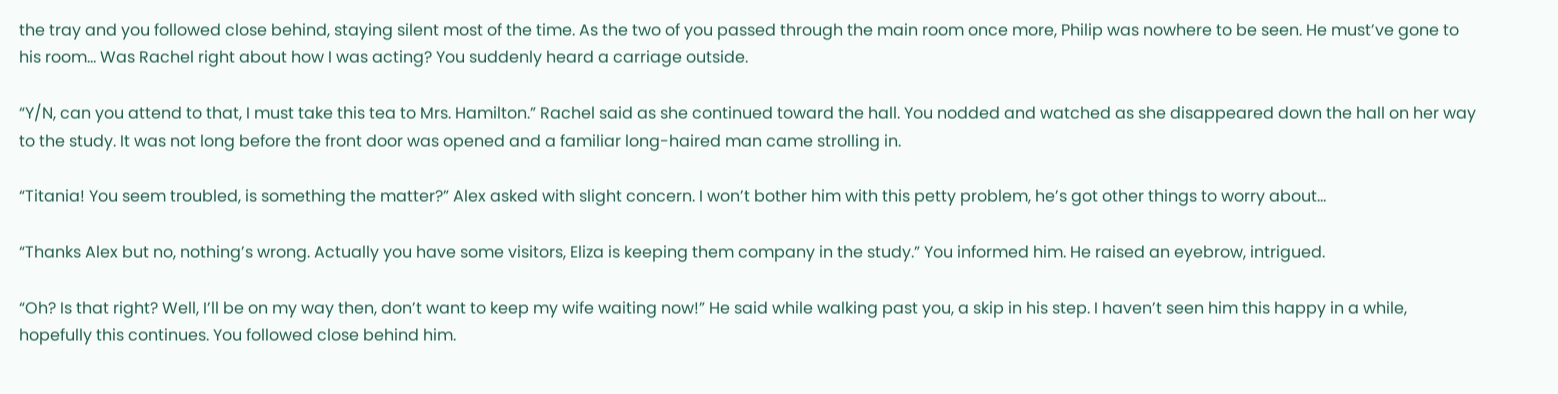the tray and you followed close behind, staying silent most of the time. As the two of you passed through the main room once more, Philip was nowhere to be seen. He must’ve gone to his room… Was Rachel right about how I was acting? You suddenly heard a carriage outside.

“Y/N, can you attend to that, I must take this tea to Mrs. Hamilton.” Rachel said as she continued toward the hall. You nodded and watched as she disappeared down the hall on her way to the study. It was not long before the front door was opened and a familiar long-haired man came strolling in.

“Titania! You seem troubled, is something the matter?” Alex asked with slight concern. I won’t bother him with this petty problem, he’s got other things to worry about…

“Thanks Alex but no, nothing’s wrong. Actually you have some visitors, Eliza is keeping them company in the study.” You informed him. He raised an eyebrow, intrigued.

“Oh? Is that right? Well, I’ll be on my way then, don’t want to keep my wife waiting now!” He said while walking past you, a skip in his step. I haven’t seen him this happy in a while, hopefully this continues. You followed close behind him.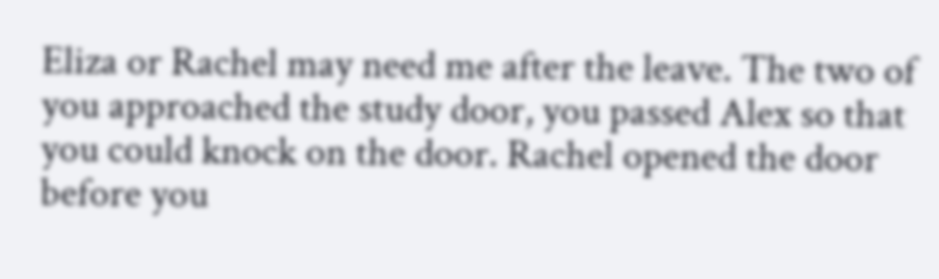Eliza or Rachel may need me after the leave. The two of you approached the study door, you passed Alex so that you could knock on the door. Rachel opened the door before you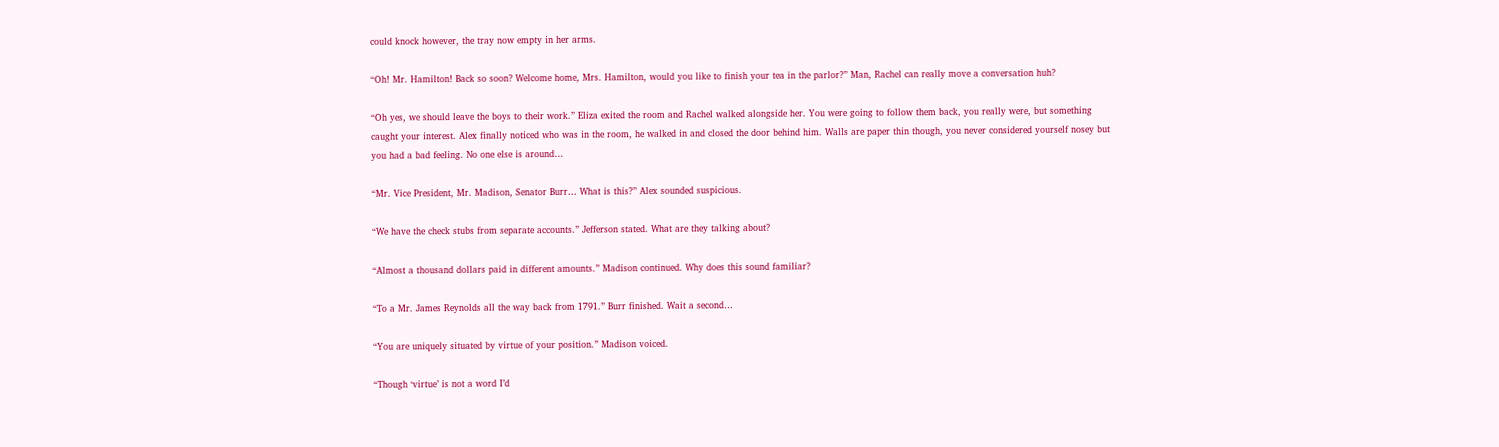could knock however, the tray now empty in her arms.

“Oh! Mr. Hamilton! Back so soon? Welcome home, Mrs. Hamilton, would you like to finish your tea in the parlor?” Man, Rachel can really move a conversation huh?

“Oh yes, we should leave the boys to their work.” Eliza exited the room and Rachel walked alongside her. You were going to follow them back, you really were, but something caught your interest. Alex finally noticed who was in the room, he walked in and closed the door behind him. Walls are paper thin though, you never considered yourself nosey but you had a bad feeling. No one else is around…

“Mr. Vice President, Mr. Madison, Senator Burr… What is this?” Alex sounded suspicious.

“We have the check stubs from separate accounts.” Jefferson stated. What are they talking about?

“Almost a thousand dollars paid in different amounts.” Madison continued. Why does this sound familiar?

“To a Mr. James Reynolds all the way back from 1791.” Burr finished. Wait a second…

“You are uniquely situated by virtue of your position.” Madison voiced.

“Though ‘virtue’ is not a word I’d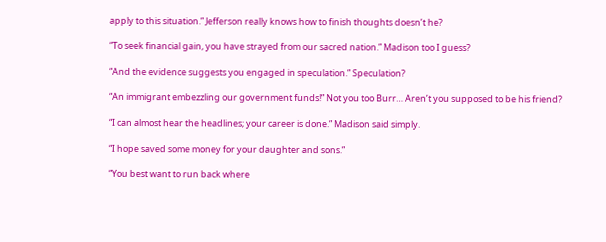apply to this situation.” Jefferson really knows how to finish thoughts doesn’t he?

“To seek financial gain, you have strayed from our sacred nation.” Madison too I guess?

“And the evidence suggests you engaged in speculation.” Speculation?

“An immigrant embezzling our government funds!” Not you too Burr… Aren’t you supposed to be his friend?

“I can almost hear the headlines; your career is done.” Madison said simply.

“I hope saved some money for your daughter and sons.”

“You best want to run back where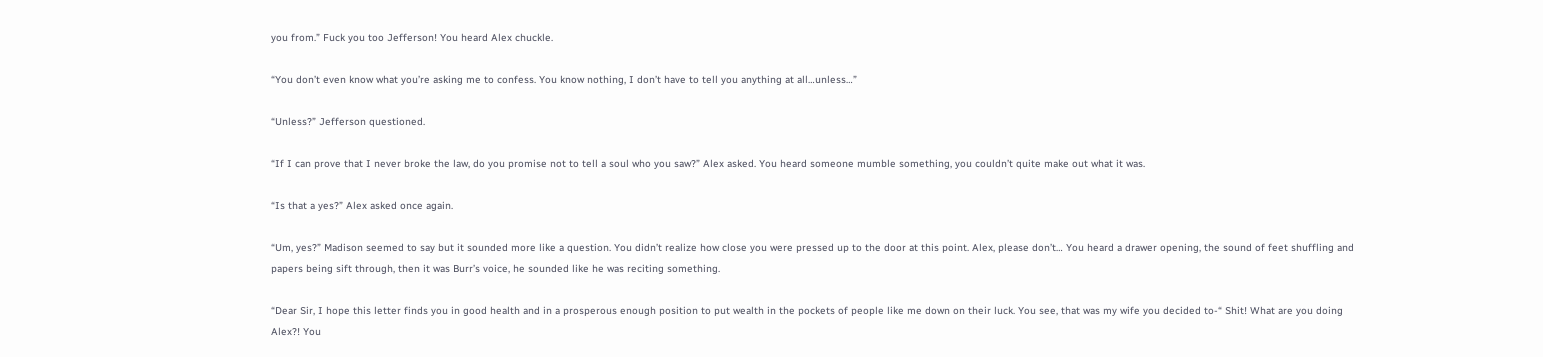you from.” Fuck you too Jefferson! You heard Alex chuckle.

“You don’t even know what you’re asking me to confess. You know nothing, I don’t have to tell you anything at all…unless…”

“Unless?” Jefferson questioned.

“If I can prove that I never broke the law, do you promise not to tell a soul who you saw?” Alex asked. You heard someone mumble something, you couldn’t quite make out what it was.

“Is that a yes?” Alex asked once again.

“Um, yes?” Madison seemed to say but it sounded more like a question. You didn’t realize how close you were pressed up to the door at this point. Alex, please don’t… You heard a drawer opening, the sound of feet shuffling and papers being sift through, then it was Burr’s voice, he sounded like he was reciting something.

“Dear Sir, I hope this letter finds you in good health and in a prosperous enough position to put wealth in the pockets of people like me down on their luck. You see, that was my wife you decided to-“ Shit! What are you doing Alex?! You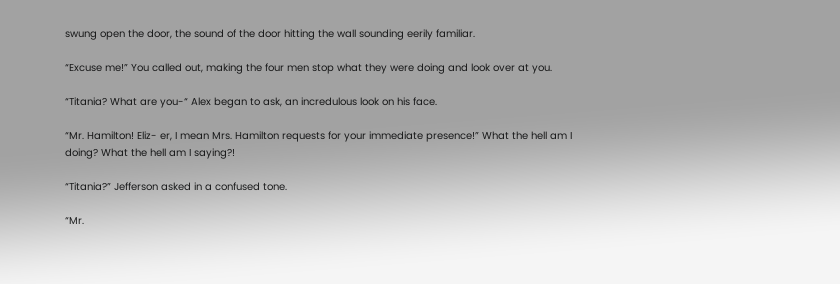swung open the door, the sound of the door hitting the wall sounding eerily familiar.

“Excuse me!” You called out, making the four men stop what they were doing and look over at you.

“Titania? What are you-“ Alex began to ask, an incredulous look on his face.

“Mr. Hamilton! Eliz- er, I mean Mrs. Hamilton requests for your immediate presence!” What the hell am I doing? What the hell am I saying?!

“Titania?” Jefferson asked in a confused tone.

“Mr.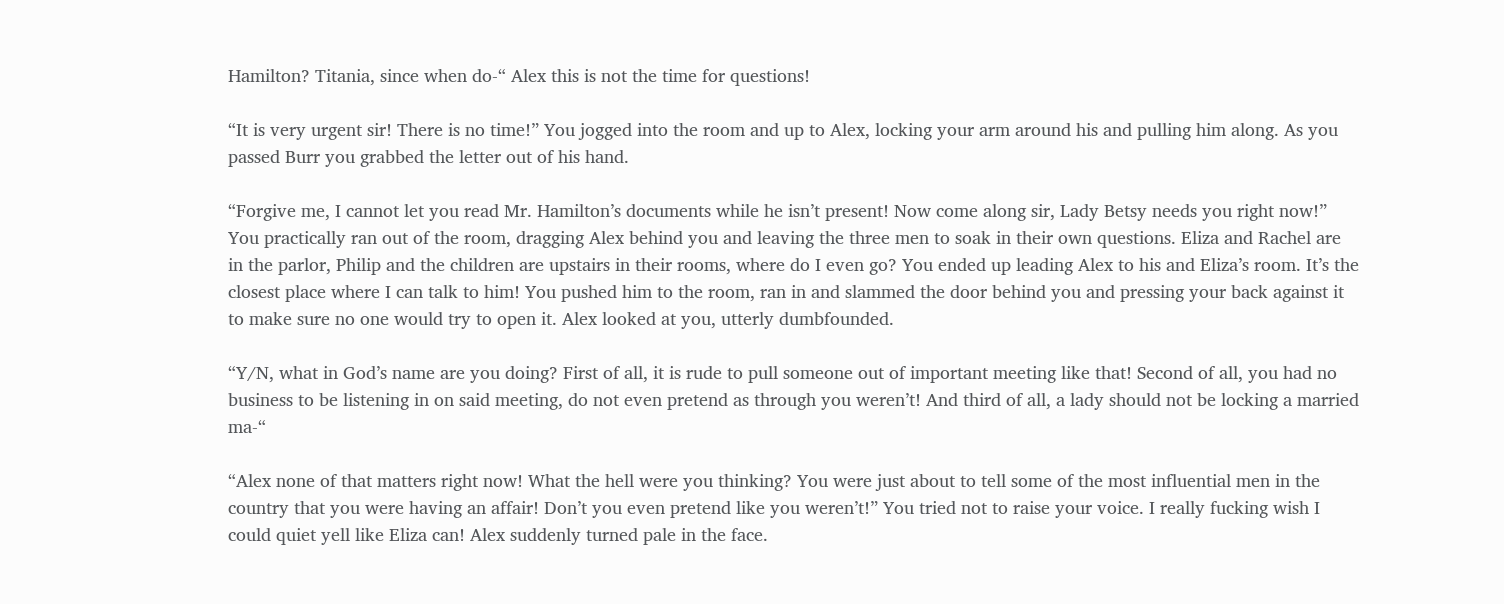Hamilton? Titania, since when do-“ Alex this is not the time for questions!

“It is very urgent sir! There is no time!” You jogged into the room and up to Alex, locking your arm around his and pulling him along. As you passed Burr you grabbed the letter out of his hand.

“Forgive me, I cannot let you read Mr. Hamilton’s documents while he isn’t present! Now come along sir, Lady Betsy needs you right now!” You practically ran out of the room, dragging Alex behind you and leaving the three men to soak in their own questions. Eliza and Rachel are in the parlor, Philip and the children are upstairs in their rooms, where do I even go? You ended up leading Alex to his and Eliza’s room. It’s the closest place where I can talk to him! You pushed him to the room, ran in and slammed the door behind you and pressing your back against it to make sure no one would try to open it. Alex looked at you, utterly dumbfounded.

“Y/N, what in God’s name are you doing? First of all, it is rude to pull someone out of important meeting like that! Second of all, you had no business to be listening in on said meeting, do not even pretend as through you weren’t! And third of all, a lady should not be locking a married ma-“

“Alex none of that matters right now! What the hell were you thinking? You were just about to tell some of the most influential men in the country that you were having an affair! Don’t you even pretend like you weren’t!” You tried not to raise your voice. I really fucking wish I could quiet yell like Eliza can! Alex suddenly turned pale in the face.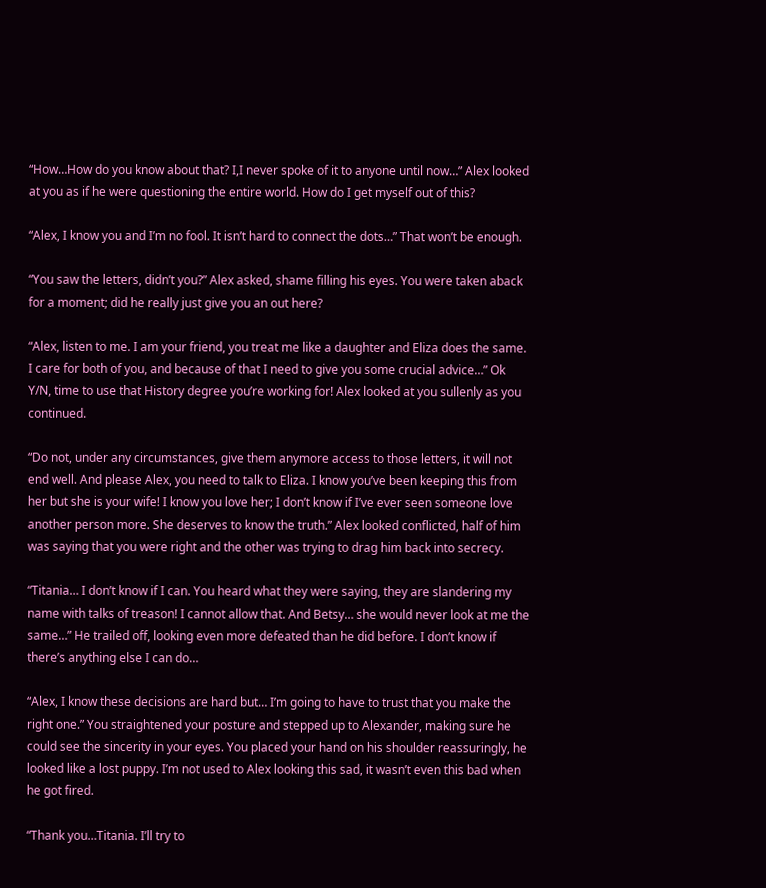“How…How do you know about that? I,I never spoke of it to anyone until now…” Alex looked at you as if he were questioning the entire world. How do I get myself out of this?

“Alex, I know you and I’m no fool. It isn’t hard to connect the dots…” That won’t be enough.

“You saw the letters, didn’t you?” Alex asked, shame filling his eyes. You were taken aback for a moment; did he really just give you an out here?

“Alex, listen to me. I am your friend, you treat me like a daughter and Eliza does the same. I care for both of you, and because of that I need to give you some crucial advice…” Ok Y/N, time to use that History degree you’re working for! Alex looked at you sullenly as you continued.

“Do not, under any circumstances, give them anymore access to those letters, it will not end well. And please Alex, you need to talk to Eliza. I know you’ve been keeping this from her but she is your wife! I know you love her; I don’t know if I’ve ever seen someone love another person more. She deserves to know the truth.” Alex looked conflicted, half of him was saying that you were right and the other was trying to drag him back into secrecy.

“Titania… I don’t know if I can. You heard what they were saying, they are slandering my name with talks of treason! I cannot allow that. And Betsy… she would never look at me the same…” He trailed off, looking even more defeated than he did before. I don’t know if there’s anything else I can do…

“Alex, I know these decisions are hard but… I’m going to have to trust that you make the right one.” You straightened your posture and stepped up to Alexander, making sure he could see the sincerity in your eyes. You placed your hand on his shoulder reassuringly, he looked like a lost puppy. I’m not used to Alex looking this sad, it wasn’t even this bad when he got fired.

“Thank you…Titania. I’ll try to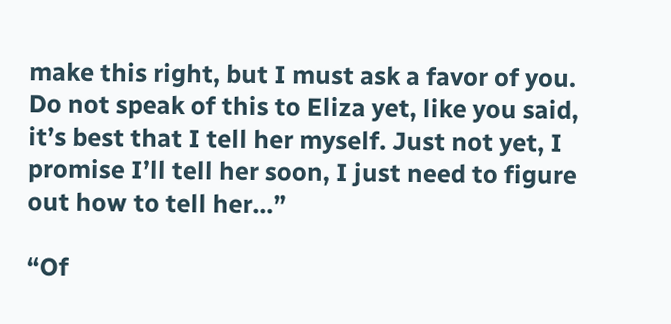make this right, but I must ask a favor of you. Do not speak of this to Eliza yet, like you said, it’s best that I tell her myself. Just not yet, I promise I’ll tell her soon, I just need to figure out how to tell her…”

“Of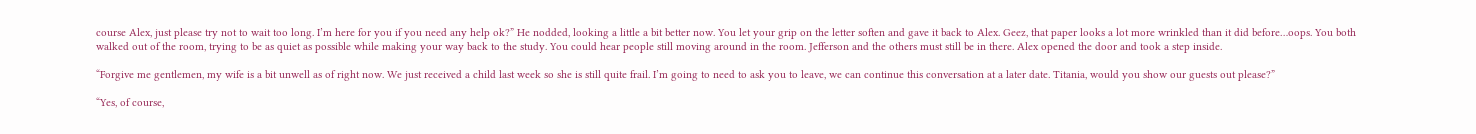course Alex, just please try not to wait too long. I’m here for you if you need any help ok?” He nodded, looking a little a bit better now. You let your grip on the letter soften and gave it back to Alex. Geez, that paper looks a lot more wrinkled than it did before…oops. You both walked out of the room, trying to be as quiet as possible while making your way back to the study. You could hear people still moving around in the room. Jefferson and the others must still be in there. Alex opened the door and took a step inside.

“Forgive me gentlemen, my wife is a bit unwell as of right now. We just received a child last week so she is still quite frail. I’m going to need to ask you to leave, we can continue this conversation at a later date. Titania, would you show our guests out please?”

“Yes, of course,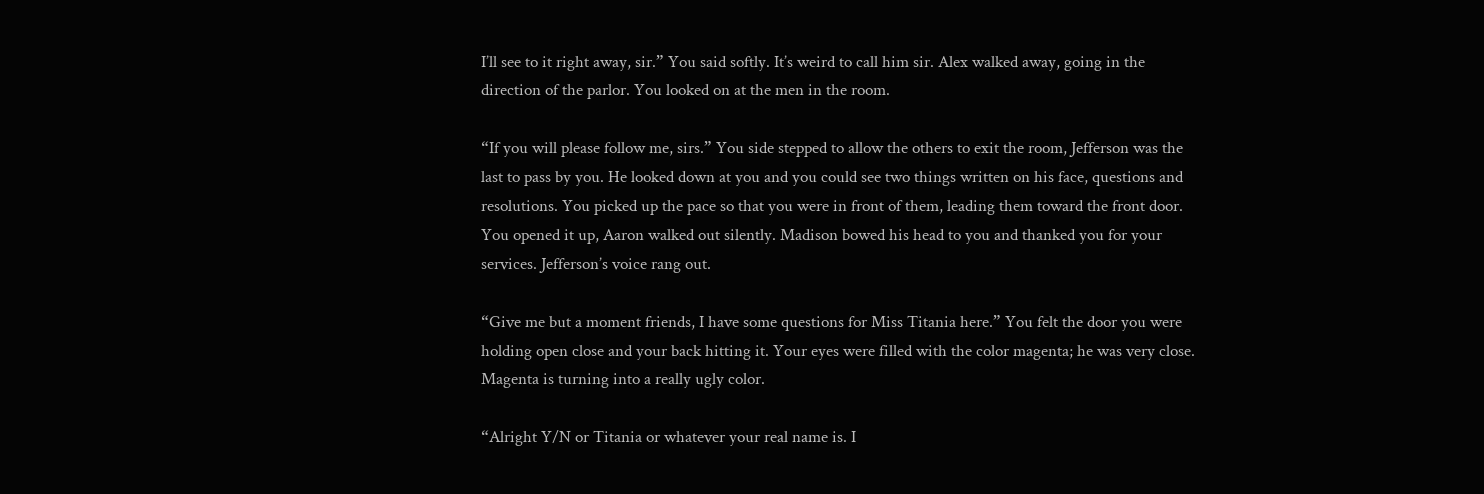I’ll see to it right away, sir.” You said softly. It’s weird to call him sir. Alex walked away, going in the direction of the parlor. You looked on at the men in the room.

“If you will please follow me, sirs.” You side stepped to allow the others to exit the room, Jefferson was the last to pass by you. He looked down at you and you could see two things written on his face, questions and resolutions. You picked up the pace so that you were in front of them, leading them toward the front door. You opened it up, Aaron walked out silently. Madison bowed his head to you and thanked you for your services. Jefferson’s voice rang out.

“Give me but a moment friends, I have some questions for Miss Titania here.” You felt the door you were holding open close and your back hitting it. Your eyes were filled with the color magenta; he was very close. Magenta is turning into a really ugly color.

“Alright Y/N or Titania or whatever your real name is. I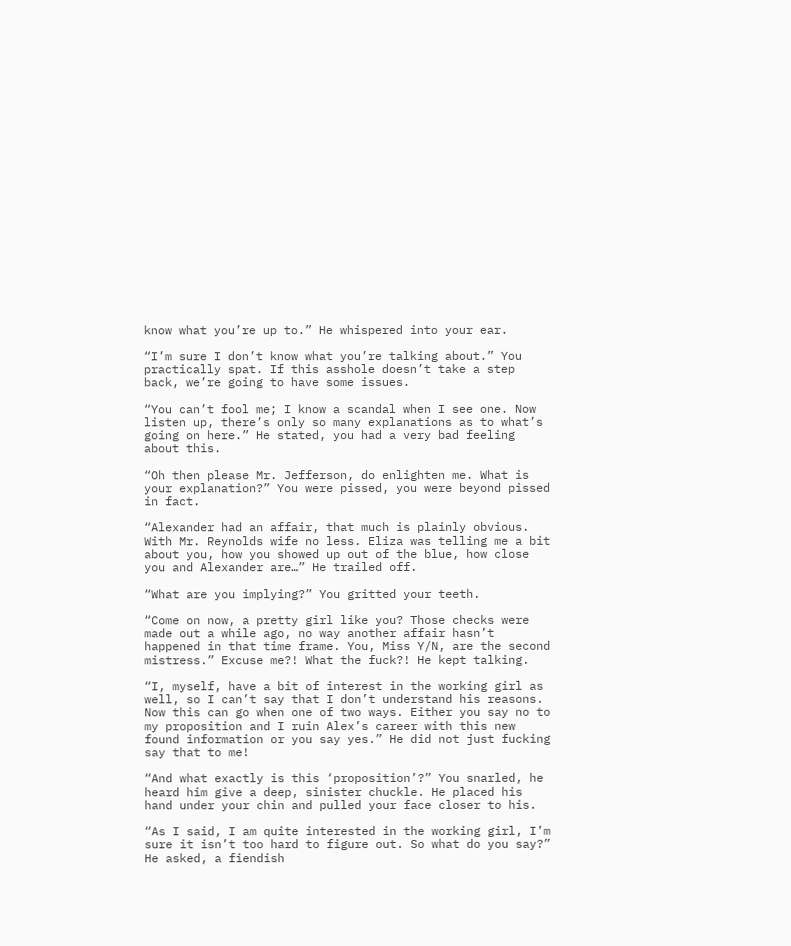know what you’re up to.” He whispered into your ear.

“I’m sure I don’t know what you’re talking about.” You practically spat. If this asshole doesn’t take a step back, we’re going to have some issues.

“You can’t fool me; I know a scandal when I see one. Now listen up, there’s only so many explanations as to what’s going on here.” He stated, you had a very bad feeling about this.

“Oh then please Mr. Jefferson, do enlighten me. What is your explanation?” You were pissed, you were beyond pissed in fact.

“Alexander had an affair, that much is plainly obvious. With Mr. Reynolds wife no less. Eliza was telling me a bit about you, how you showed up out of the blue, how close you and Alexander are…” He trailed off.

“What are you implying?” You gritted your teeth.

“Come on now, a pretty girl like you? Those checks were made out a while ago, no way another affair hasn’t happened in that time frame. You, Miss Y/N, are the second mistress.” Excuse me?! What the fuck?! He kept talking.

“I, myself, have a bit of interest in the working girl as well, so I can’t say that I don’t understand his reasons. Now this can go when one of two ways. Either you say no to my proposition and I ruin Alex’s career with this new found information or you say yes.” He did not just fucking say that to me!

“And what exactly is this ‘proposition’?” You snarled, he heard him give a deep, sinister chuckle. He placed his hand under your chin and pulled your face closer to his.

“As I said, I am quite interested in the working girl, I’m sure it isn’t too hard to figure out. So what do you say?” He asked, a fiendish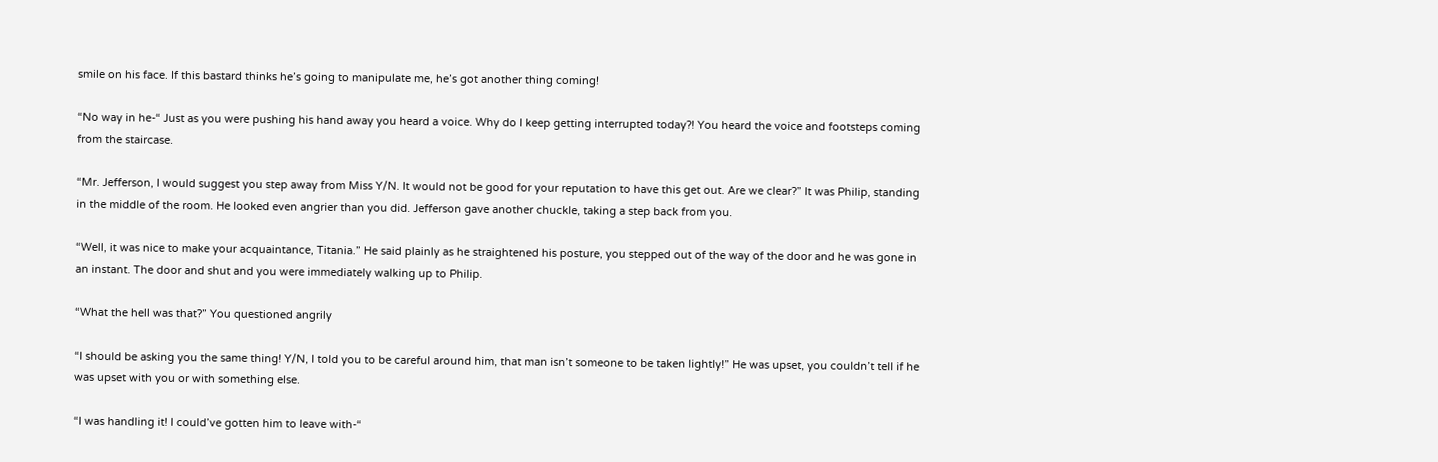smile on his face. If this bastard thinks he’s going to manipulate me, he’s got another thing coming!

“No way in he-“ Just as you were pushing his hand away you heard a voice. Why do I keep getting interrupted today?! You heard the voice and footsteps coming from the staircase.

“Mr. Jefferson, I would suggest you step away from Miss Y/N. It would not be good for your reputation to have this get out. Are we clear?” It was Philip, standing in the middle of the room. He looked even angrier than you did. Jefferson gave another chuckle, taking a step back from you.

“Well, it was nice to make your acquaintance, Titania.” He said plainly as he straightened his posture, you stepped out of the way of the door and he was gone in an instant. The door and shut and you were immediately walking up to Philip.

“What the hell was that?” You questioned angrily

“I should be asking you the same thing! Y/N, I told you to be careful around him, that man isn’t someone to be taken lightly!” He was upset, you couldn’t tell if he was upset with you or with something else.

“I was handling it! I could’ve gotten him to leave with-“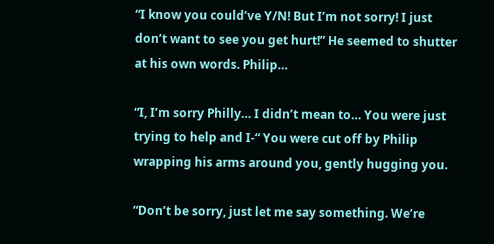“I know you could’ve Y/N! But I’m not sorry! I just don’t want to see you get hurt!” He seemed to shutter at his own words. Philip…

“I, I’m sorry Philly… I didn’t mean to… You were just trying to help and I-“ You were cut off by Philip wrapping his arms around you, gently hugging you.

“Don’t be sorry, just let me say something. We’re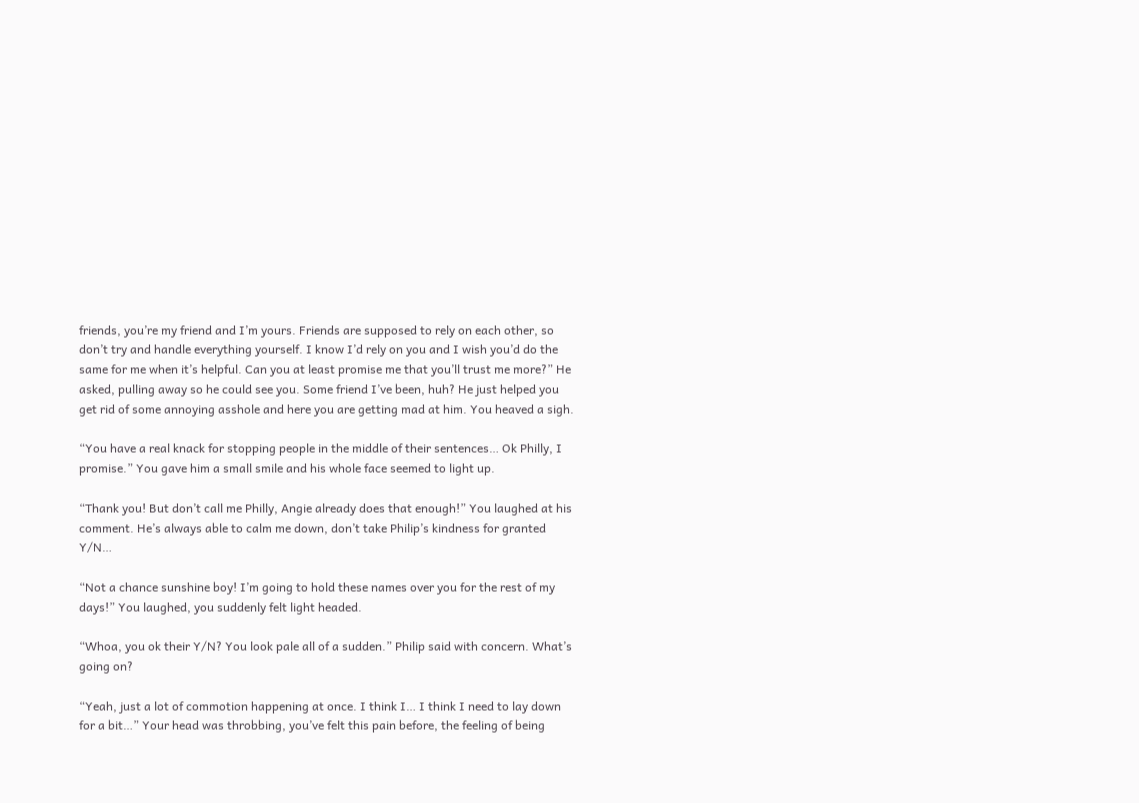friends, you’re my friend and I’m yours. Friends are supposed to rely on each other, so don’t try and handle everything yourself. I know I’d rely on you and I wish you’d do the same for me when it’s helpful. Can you at least promise me that you’ll trust me more?” He asked, pulling away so he could see you. Some friend I’ve been, huh? He just helped you get rid of some annoying asshole and here you are getting mad at him. You heaved a sigh.

“You have a real knack for stopping people in the middle of their sentences… Ok Philly, I promise.” You gave him a small smile and his whole face seemed to light up.

“Thank you! But don’t call me Philly, Angie already does that enough!” You laughed at his comment. He’s always able to calm me down, don’t take Philip’s kindness for granted Y/N…

“Not a chance sunshine boy! I’m going to hold these names over you for the rest of my days!” You laughed, you suddenly felt light headed.

“Whoa, you ok their Y/N? You look pale all of a sudden.” Philip said with concern. What’s going on?

“Yeah, just a lot of commotion happening at once. I think I… I think I need to lay down for a bit…” Your head was throbbing, you’ve felt this pain before, the feeling of being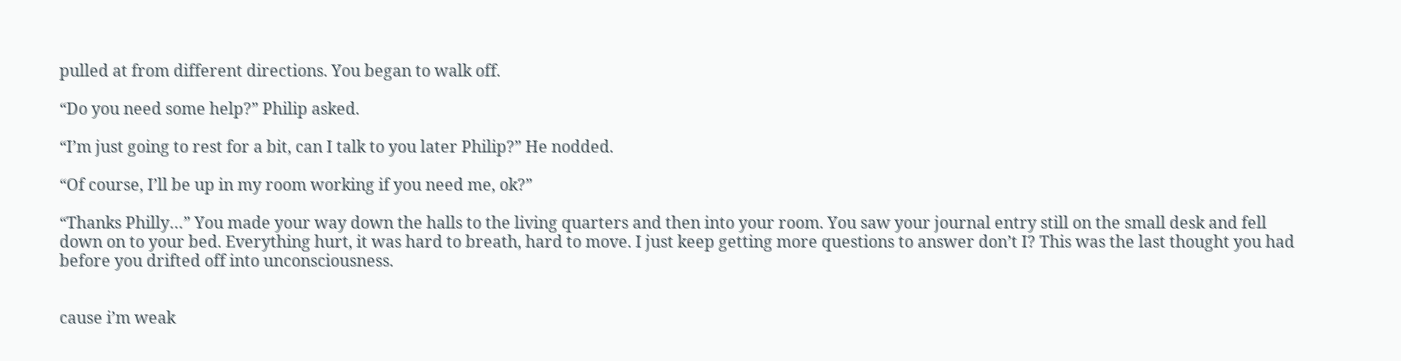pulled at from different directions. You began to walk off.

“Do you need some help?” Philip asked.

“I’m just going to rest for a bit, can I talk to you later Philip?” He nodded.

“Of course, I’ll be up in my room working if you need me, ok?”

“Thanks Philly…” You made your way down the halls to the living quarters and then into your room. You saw your journal entry still on the small desk and fell down on to your bed. Everything hurt, it was hard to breath, hard to move. I just keep getting more questions to answer don’t I? This was the last thought you had before you drifted off into unconsciousness.


cause i’m weak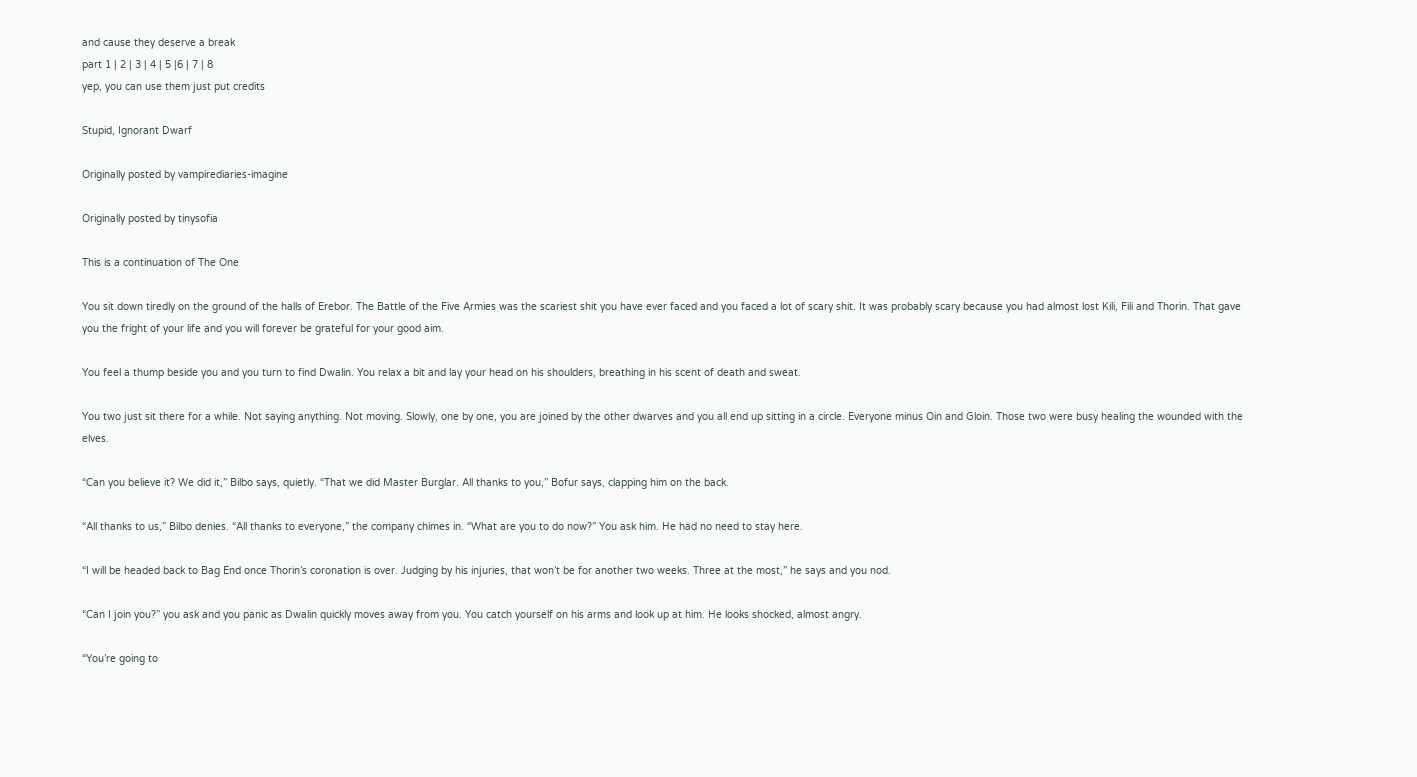and cause they deserve a break
part 1 | 2 | 3 | 4 | 5 |6 | 7 | 8
yep, you can use them just put credits

Stupid, Ignorant Dwarf

Originally posted by vampirediaries-imagine

Originally posted by tinysofia

This is a continuation of The One

You sit down tiredly on the ground of the halls of Erebor. The Battle of the Five Armies was the scariest shit you have ever faced and you faced a lot of scary shit. It was probably scary because you had almost lost Kili, Fili and Thorin. That gave you the fright of your life and you will forever be grateful for your good aim.

You feel a thump beside you and you turn to find Dwalin. You relax a bit and lay your head on his shoulders, breathing in his scent of death and sweat.

You two just sit there for a while. Not saying anything. Not moving. Slowly, one by one, you are joined by the other dwarves and you all end up sitting in a circle. Everyone minus Oin and Gloin. Those two were busy healing the wounded with the elves.

“Can you believe it? We did it,” Bilbo says, quietly. “That we did Master Burglar. All thanks to you,” Bofur says, clapping him on the back.

“All thanks to us,” Bilbo denies. “All thanks to everyone,” the company chimes in. “What are you to do now?” You ask him. He had no need to stay here.

“I will be headed back to Bag End once Thorin’s coronation is over. Judging by his injuries, that won’t be for another two weeks. Three at the most,” he says and you nod.

“Can I join you?” you ask and you panic as Dwalin quickly moves away from you. You catch yourself on his arms and look up at him. He looks shocked, almost angry.

“You’re going to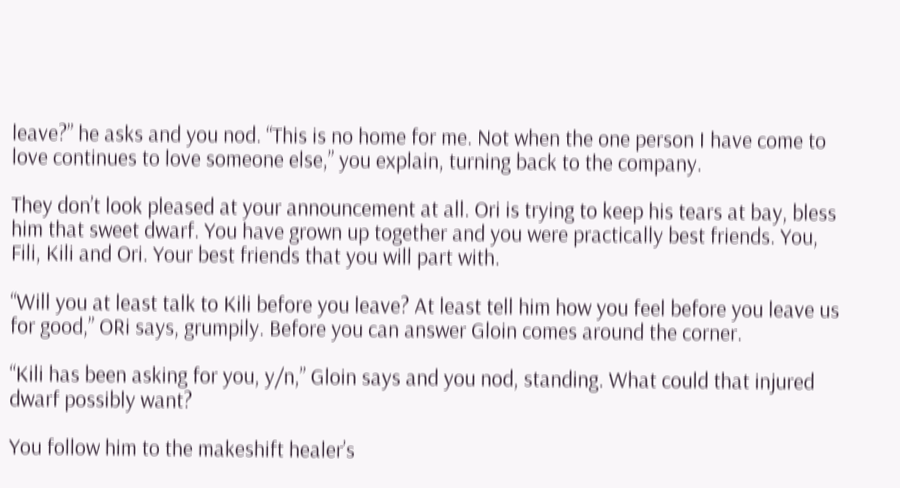leave?” he asks and you nod. “This is no home for me. Not when the one person I have come to love continues to love someone else,” you explain, turning back to the company.

They don’t look pleased at your announcement at all. Ori is trying to keep his tears at bay, bless him that sweet dwarf. You have grown up together and you were practically best friends. You, Fili, Kili and Ori. Your best friends that you will part with.

“Will you at least talk to Kili before you leave? At least tell him how you feel before you leave us for good,” ORi says, grumpily. Before you can answer Gloin comes around the corner.

“Kili has been asking for you, y/n,” Gloin says and you nod, standing. What could that injured dwarf possibly want?

You follow him to the makeshift healer’s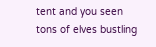tent and you seen tons of elves bustling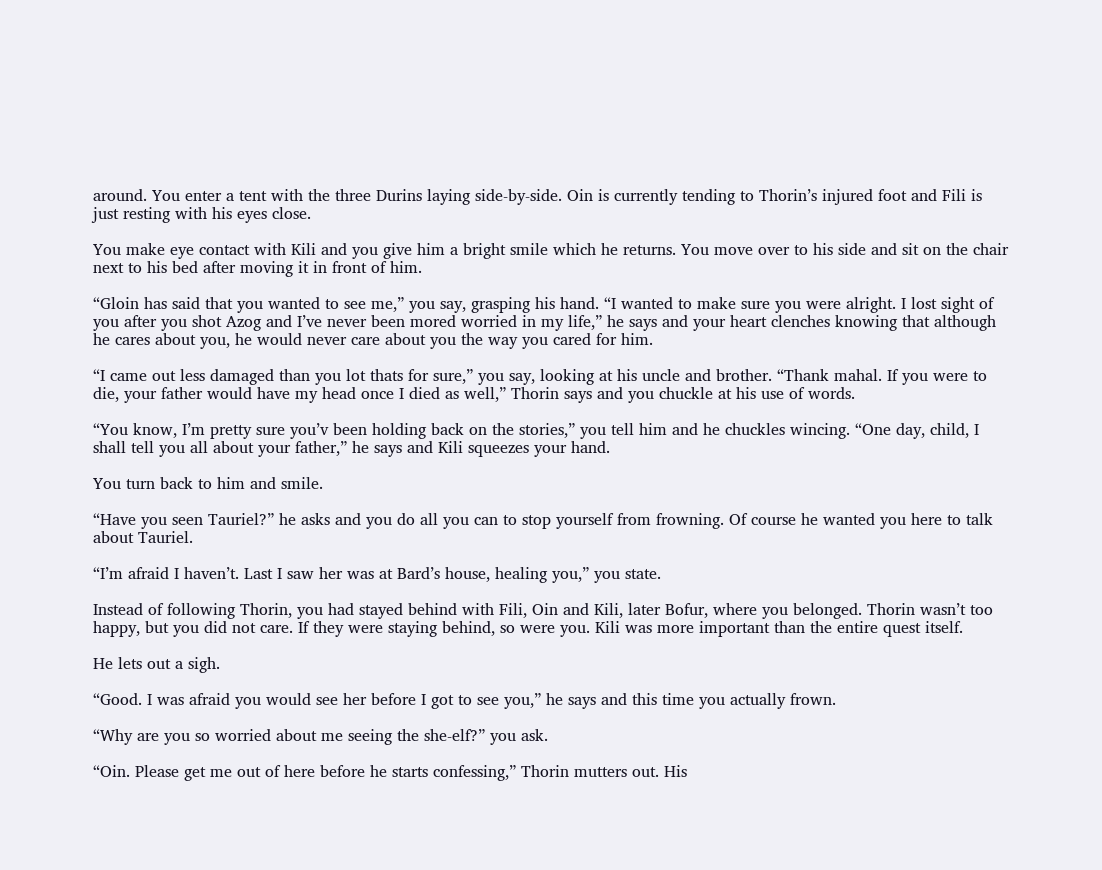around. You enter a tent with the three Durins laying side-by-side. Oin is currently tending to Thorin’s injured foot and Fili is just resting with his eyes close.

You make eye contact with Kili and you give him a bright smile which he returns. You move over to his side and sit on the chair next to his bed after moving it in front of him.

“Gloin has said that you wanted to see me,” you say, grasping his hand. “I wanted to make sure you were alright. I lost sight of you after you shot Azog and I’ve never been mored worried in my life,” he says and your heart clenches knowing that although he cares about you, he would never care about you the way you cared for him.

“I came out less damaged than you lot thats for sure,” you say, looking at his uncle and brother. “Thank mahal. If you were to die, your father would have my head once I died as well,” Thorin says and you chuckle at his use of words.

“You know, I’m pretty sure you’v been holding back on the stories,” you tell him and he chuckles wincing. “One day, child, I shall tell you all about your father,” he says and Kili squeezes your hand.

You turn back to him and smile.

“Have you seen Tauriel?” he asks and you do all you can to stop yourself from frowning. Of course he wanted you here to talk about Tauriel.

“I’m afraid I haven’t. Last I saw her was at Bard’s house, healing you,” you state.

Instead of following Thorin, you had stayed behind with Fili, Oin and Kili, later Bofur, where you belonged. Thorin wasn’t too happy, but you did not care. If they were staying behind, so were you. Kili was more important than the entire quest itself.

He lets out a sigh.

“Good. I was afraid you would see her before I got to see you,” he says and this time you actually frown.

“Why are you so worried about me seeing the she-elf?” you ask.

“Oin. Please get me out of here before he starts confessing,” Thorin mutters out. His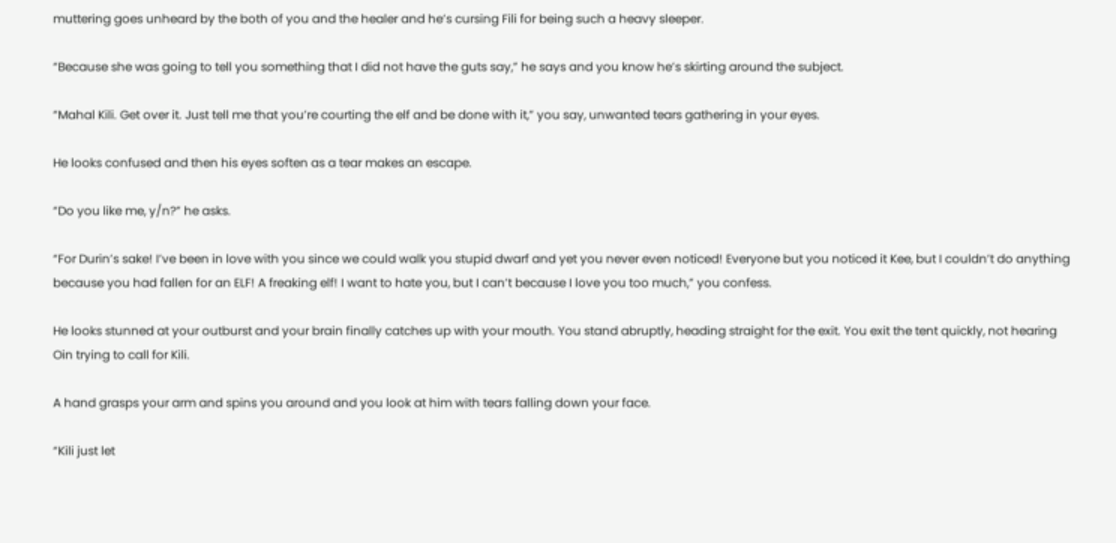muttering goes unheard by the both of you and the healer and he’s cursing Fili for being such a heavy sleeper.

“Because she was going to tell you something that I did not have the guts say,” he says and you know he’s skirting around the subject.

“Mahal Kili. Get over it. Just tell me that you’re courting the elf and be done with it,” you say, unwanted tears gathering in your eyes.

He looks confused and then his eyes soften as a tear makes an escape.

“Do you like me, y/n?” he asks.

“For Durin’s sake! I’ve been in love with you since we could walk you stupid dwarf and yet you never even noticed! Everyone but you noticed it Kee, but I couldn’t do anything because you had fallen for an ELF! A freaking elf! I want to hate you, but I can’t because I love you too much,” you confess.

He looks stunned at your outburst and your brain finally catches up with your mouth. You stand abruptly, heading straight for the exit. You exit the tent quickly, not hearing Oin trying to call for Kili.

A hand grasps your arm and spins you around and you look at him with tears falling down your face.

“Kili just let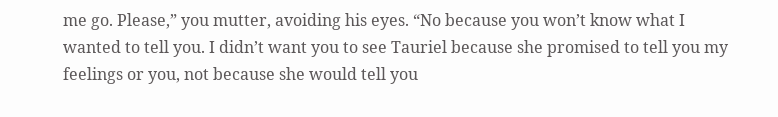me go. Please,” you mutter, avoiding his eyes. “No because you won’t know what I wanted to tell you. I didn’t want you to see Tauriel because she promised to tell you my feelings or you, not because she would tell you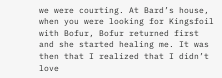we were courting. At Bard’s house, when you were looking for Kingsfoil with Bofur, Bofur returned first and she started healing me. It was then that I realized that I didn’t love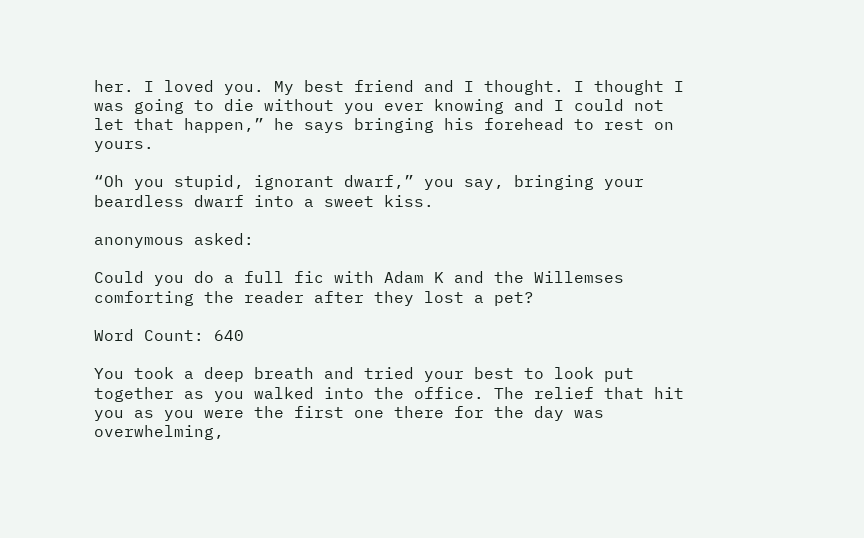her. I loved you. My best friend and I thought. I thought I was going to die without you ever knowing and I could not let that happen,” he says bringing his forehead to rest on yours.

“Oh you stupid, ignorant dwarf,” you say, bringing your beardless dwarf into a sweet kiss.

anonymous asked:

Could you do a full fic with Adam K and the Willemses comforting the reader after they lost a pet?

Word Count: 640

You took a deep breath and tried your best to look put together as you walked into the office. The relief that hit you as you were the first one there for the day was overwhelming,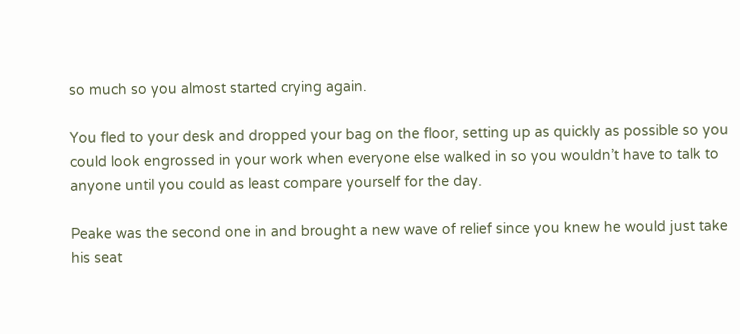so much so you almost started crying again.

You fled to your desk and dropped your bag on the floor, setting up as quickly as possible so you could look engrossed in your work when everyone else walked in so you wouldn’t have to talk to anyone until you could as least compare yourself for the day.

Peake was the second one in and brought a new wave of relief since you knew he would just take his seat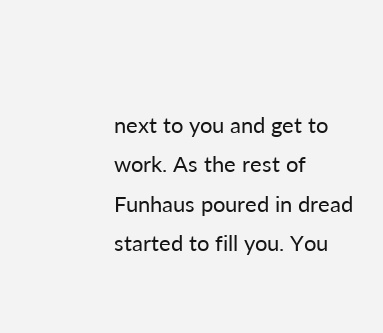next to you and get to work. As the rest of Funhaus poured in dread started to fill you. You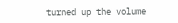turned up the volume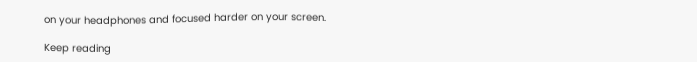on your headphones and focused harder on your screen.

Keep reading